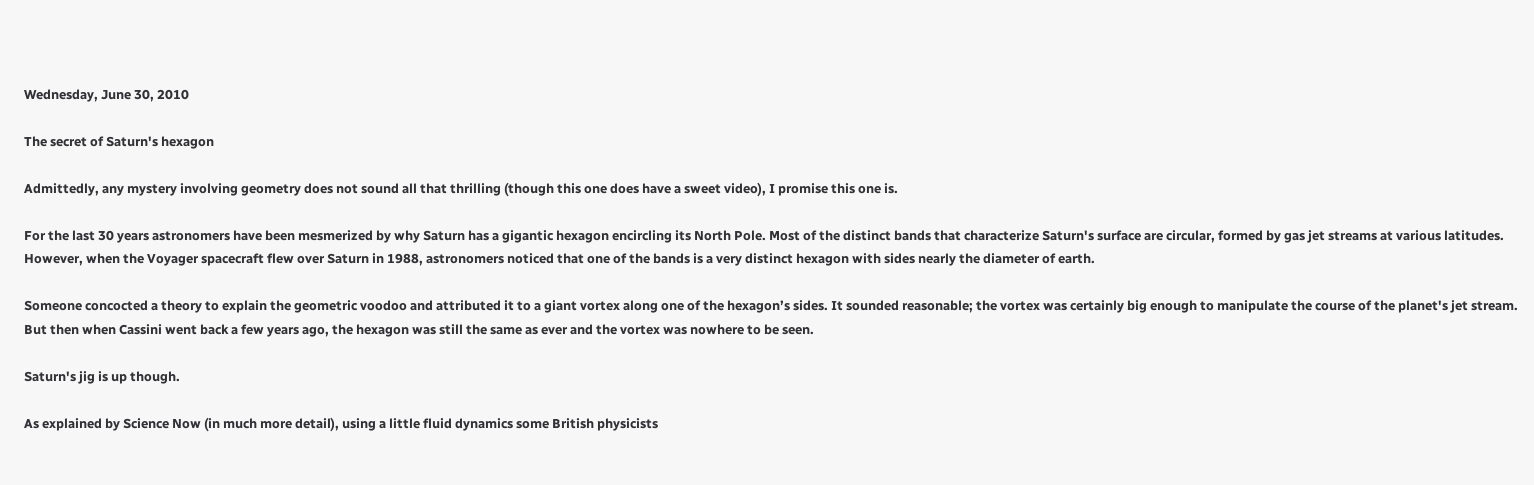Wednesday, June 30, 2010

The secret of Saturn's hexagon

Admittedly, any mystery involving geometry does not sound all that thrilling (though this one does have a sweet video), I promise this one is.

For the last 30 years astronomers have been mesmerized by why Saturn has a gigantic hexagon encircling its North Pole. Most of the distinct bands that characterize Saturn's surface are circular, formed by gas jet streams at various latitudes. However, when the Voyager spacecraft flew over Saturn in 1988, astronomers noticed that one of the bands is a very distinct hexagon with sides nearly the diameter of earth.

Someone concocted a theory to explain the geometric voodoo and attributed it to a giant vortex along one of the hexagon’s sides. It sounded reasonable; the vortex was certainly big enough to manipulate the course of the planet's jet stream. But then when Cassini went back a few years ago, the hexagon was still the same as ever and the vortex was nowhere to be seen.

Saturn's jig is up though.

As explained by Science Now (in much more detail), using a little fluid dynamics some British physicists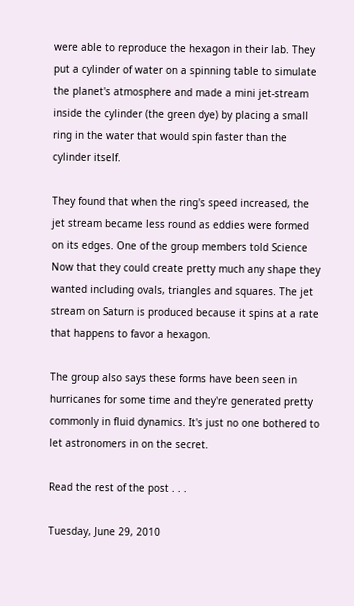were able to reproduce the hexagon in their lab. They put a cylinder of water on a spinning table to simulate the planet's atmosphere and made a mini jet-stream inside the cylinder (the green dye) by placing a small ring in the water that would spin faster than the cylinder itself.

They found that when the ring's speed increased, the jet stream became less round as eddies were formed on its edges. One of the group members told Science Now that they could create pretty much any shape they wanted including ovals, triangles and squares. The jet stream on Saturn is produced because it spins at a rate that happens to favor a hexagon.

The group also says these forms have been seen in hurricanes for some time and they're generated pretty commonly in fluid dynamics. It's just no one bothered to let astronomers in on the secret.

Read the rest of the post . . .

Tuesday, June 29, 2010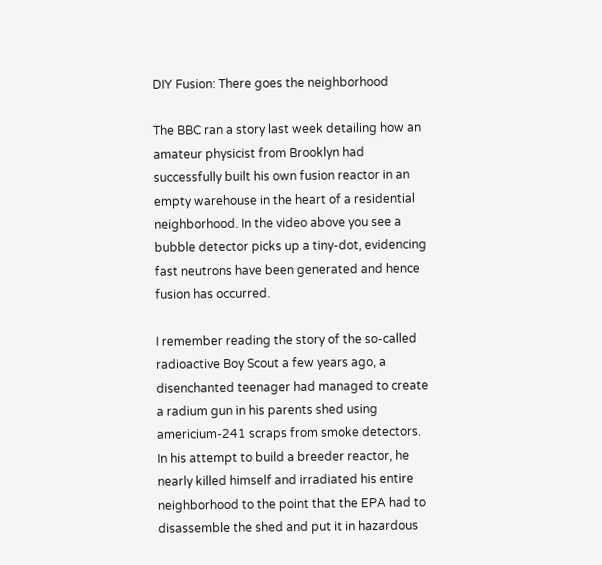DIY Fusion: There goes the neighborhood

The BBC ran a story last week detailing how an amateur physicist from Brooklyn had successfully built his own fusion reactor in an empty warehouse in the heart of a residential neighborhood. In the video above you see a bubble detector picks up a tiny-dot, evidencing fast neutrons have been generated and hence fusion has occurred.

I remember reading the story of the so-called radioactive Boy Scout a few years ago, a disenchanted teenager had managed to create a radium gun in his parents shed using americium-241 scraps from smoke detectors. In his attempt to build a breeder reactor, he nearly killed himself and irradiated his entire neighborhood to the point that the EPA had to disassemble the shed and put it in hazardous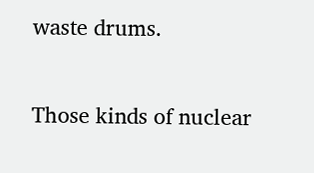waste drums.

Those kinds of nuclear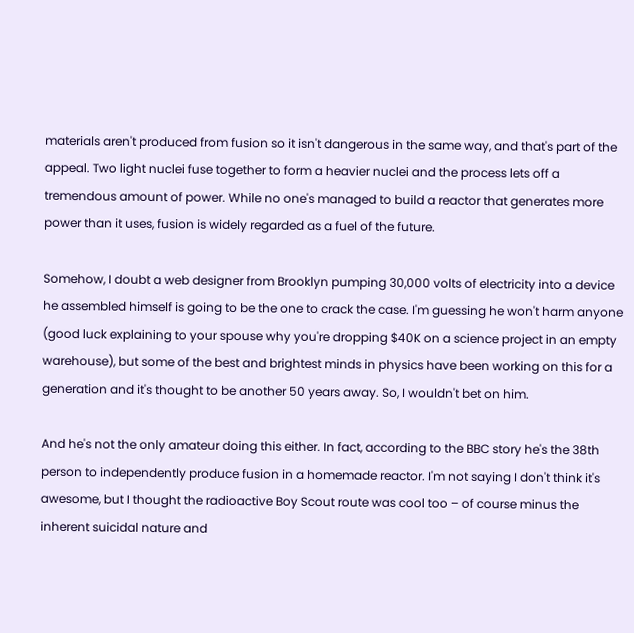materials aren't produced from fusion so it isn't dangerous in the same way, and that's part of the appeal. Two light nuclei fuse together to form a heavier nuclei and the process lets off a tremendous amount of power. While no one's managed to build a reactor that generates more power than it uses, fusion is widely regarded as a fuel of the future.

Somehow, I doubt a web designer from Brooklyn pumping 30,000 volts of electricity into a device he assembled himself is going to be the one to crack the case. I'm guessing he won't harm anyone (good luck explaining to your spouse why you're dropping $40K on a science project in an empty warehouse), but some of the best and brightest minds in physics have been working on this for a generation and it's thought to be another 50 years away. So, I wouldn't bet on him.

And he's not the only amateur doing this either. In fact, according to the BBC story he's the 38th person to independently produce fusion in a homemade reactor. I'm not saying I don't think it's awesome, but I thought the radioactive Boy Scout route was cool too – of course minus the inherent suicidal nature and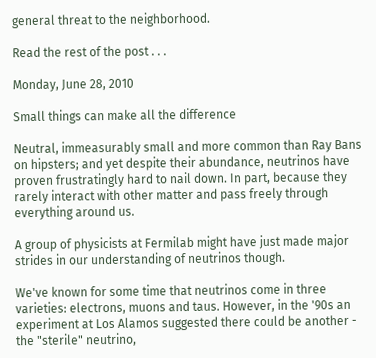general threat to the neighborhood.

Read the rest of the post . . .

Monday, June 28, 2010

Small things can make all the difference

Neutral, immeasurably small and more common than Ray Bans on hipsters; and yet despite their abundance, neutrinos have proven frustratingly hard to nail down. In part, because they rarely interact with other matter and pass freely through everything around us.

A group of physicists at Fermilab might have just made major strides in our understanding of neutrinos though.

We've known for some time that neutrinos come in three varieties: electrons, muons and taus. However, in the '90s an experiment at Los Alamos suggested there could be another - the "sterile" neutrino,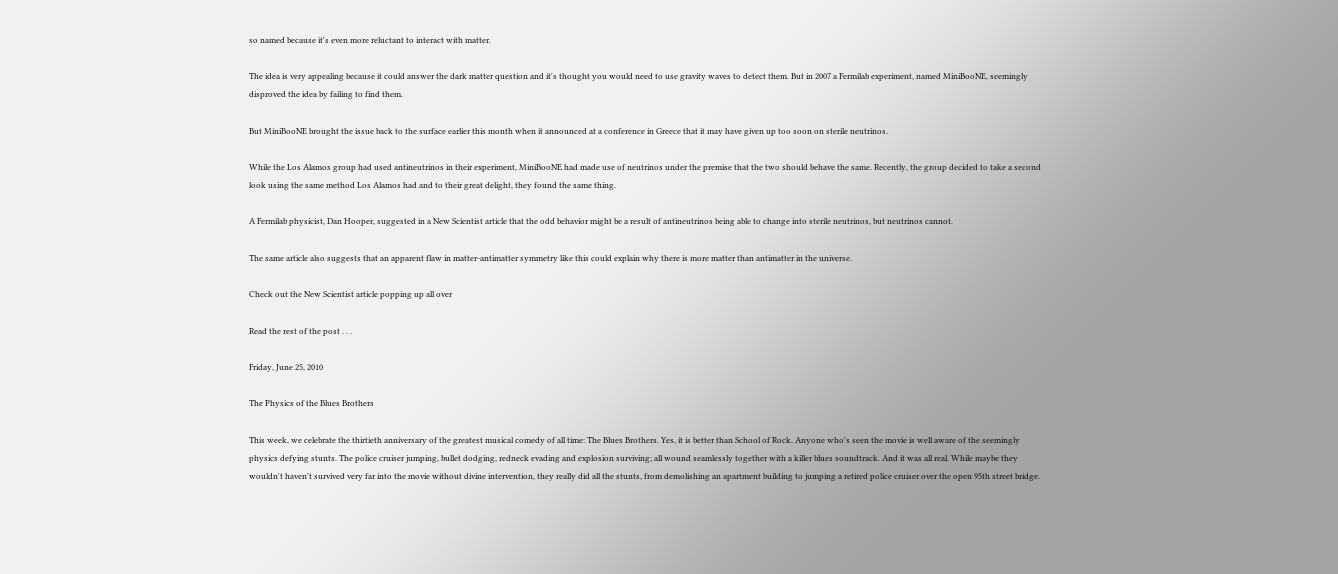so named because it's even more reluctant to interact with matter.

The idea is very appealing because it could answer the dark matter question and it's thought you would need to use gravity waves to detect them. But in 2007 a Fermilab experiment, named MiniBooNE, seemingly disproved the idea by failing to find them.

But MiniBooNE brought the issue back to the surface earlier this month when it announced at a conference in Greece that it may have given up too soon on sterile neutrinos.

While the Los Alamos group had used antineutrinos in their experiment, MiniBooNE had made use of neutrinos under the premise that the two should behave the same. Recently, the group decided to take a second look using the same method Los Alamos had and to their great delight, they found the same thing.

A Fermilab physicist, Dan Hooper, suggested in a New Scientist article that the odd behavior might be a result of antineutrinos being able to change into sterile neutrinos, but neutrinos cannot.

The same article also suggests that an apparent flaw in matter-antimatter symmetry like this could explain why there is more matter than antimatter in the universe.

Check out the New Scientist article popping up all over

Read the rest of the post . . .

Friday, June 25, 2010

The Physics of the Blues Brothers

This week, we celebrate the thirtieth anniversary of the greatest musical comedy of all time: The Blues Brothers. Yes, it is better than School of Rock. Anyone who's seen the movie is well aware of the seemingly physics defying stunts. The police cruiser jumping, bullet dodging, redneck evading and explosion surviving; all wound seamlessly together with a killer blues soundtrack. And it was all real. While maybe they wouldn't haven't survived very far into the movie without divine intervention, they really did all the stunts, from demolishing an apartment building to jumping a retired police cruiser over the open 95th street bridge.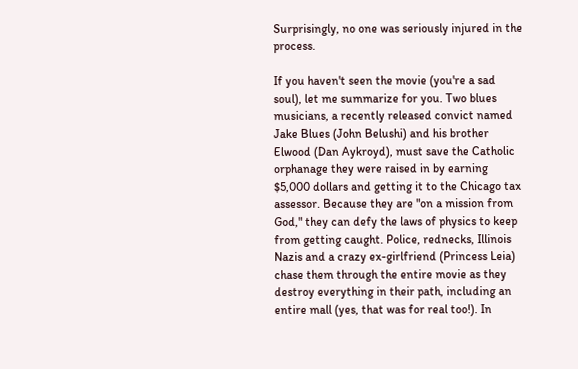Surprisingly, no one was seriously injured in the process.

If you haven't seen the movie (you're a sad soul), let me summarize for you. Two blues musicians, a recently released convict named Jake Blues (John Belushi) and his brother Elwood (Dan Aykroyd), must save the Catholic orphanage they were raised in by earning $5,000 dollars and getting it to the Chicago tax assessor. Because they are "on a mission from God," they can defy the laws of physics to keep from getting caught. Police, rednecks, Illinois Nazis and a crazy ex-girlfriend (Princess Leia) chase them through the entire movie as they destroy everything in their path, including an entire mall (yes, that was for real too!). In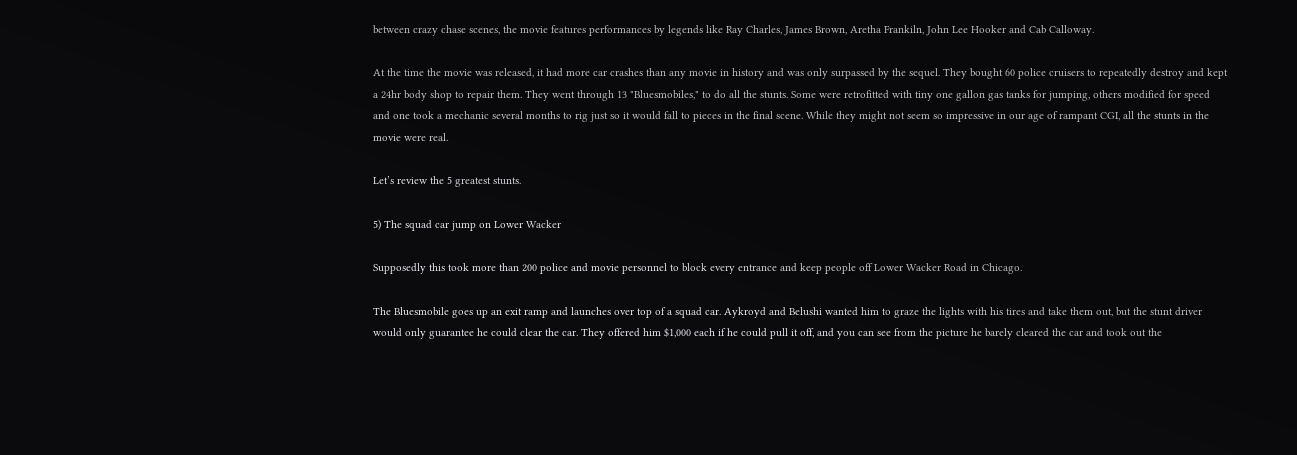between crazy chase scenes, the movie features performances by legends like Ray Charles, James Brown, Aretha Frankiln, John Lee Hooker and Cab Calloway.

At the time the movie was released, it had more car crashes than any movie in history and was only surpassed by the sequel. They bought 60 police cruisers to repeatedly destroy and kept a 24hr body shop to repair them. They went through 13 "Bluesmobiles," to do all the stunts. Some were retrofitted with tiny one gallon gas tanks for jumping, others modified for speed and one took a mechanic several months to rig just so it would fall to pieces in the final scene. While they might not seem so impressive in our age of rampant CGI, all the stunts in the movie were real.

Let’s review the 5 greatest stunts.

5) The squad car jump on Lower Wacker

Supposedly this took more than 200 police and movie personnel to block every entrance and keep people off Lower Wacker Road in Chicago.

The Bluesmobile goes up an exit ramp and launches over top of a squad car. Aykroyd and Belushi wanted him to graze the lights with his tires and take them out, but the stunt driver would only guarantee he could clear the car. They offered him $1,000 each if he could pull it off, and you can see from the picture he barely cleared the car and took out the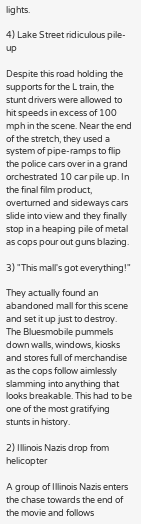lights.

4) Lake Street ridiculous pile-up

Despite this road holding the supports for the L train, the stunt drivers were allowed to hit speeds in excess of 100 mph in the scene. Near the end of the stretch, they used a system of pipe-ramps to flip the police cars over in a grand orchestrated 10 car pile up. In the final film product, overturned and sideways cars slide into view and they finally stop in a heaping pile of metal as cops pour out guns blazing.

3) "This mall's got everything!"

They actually found an abandoned mall for this scene and set it up just to destroy. The Bluesmobile pummels down walls, windows, kiosks and stores full of merchandise as the cops follow aimlessly slamming into anything that looks breakable. This had to be one of the most gratifying stunts in history.

2) Illinois Nazis drop from helicopter

A group of Illinois Nazis enters the chase towards the end of the movie and follows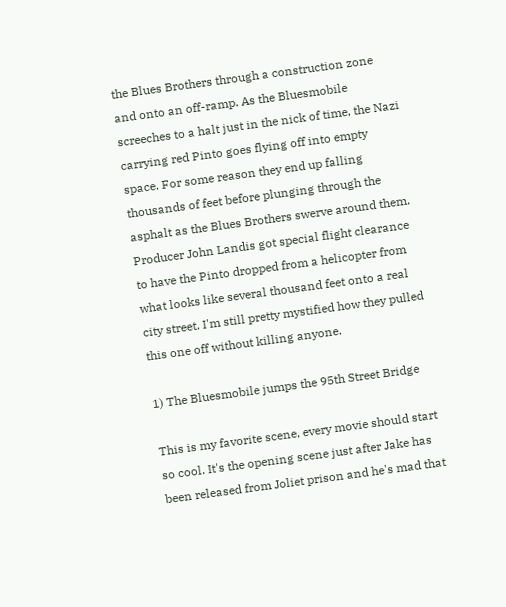the Blues Brothers through a construction zone and onto an off-ramp. As the Bluesmobile screeches to a halt just in the nick of time, the Nazi carrying red Pinto goes flying off into empty space. For some reason they end up falling thousands of feet before plunging through the asphalt as the Blues Brothers swerve around them. Producer John Landis got special flight clearance to have the Pinto dropped from a helicopter from what looks like several thousand feet onto a real city street. I'm still pretty mystified how they pulled this one off without killing anyone.

1) The Bluesmobile jumps the 95th Street Bridge

This is my favorite scene, every movie should start so cool. It's the opening scene just after Jake has been released from Joliet prison and he's mad that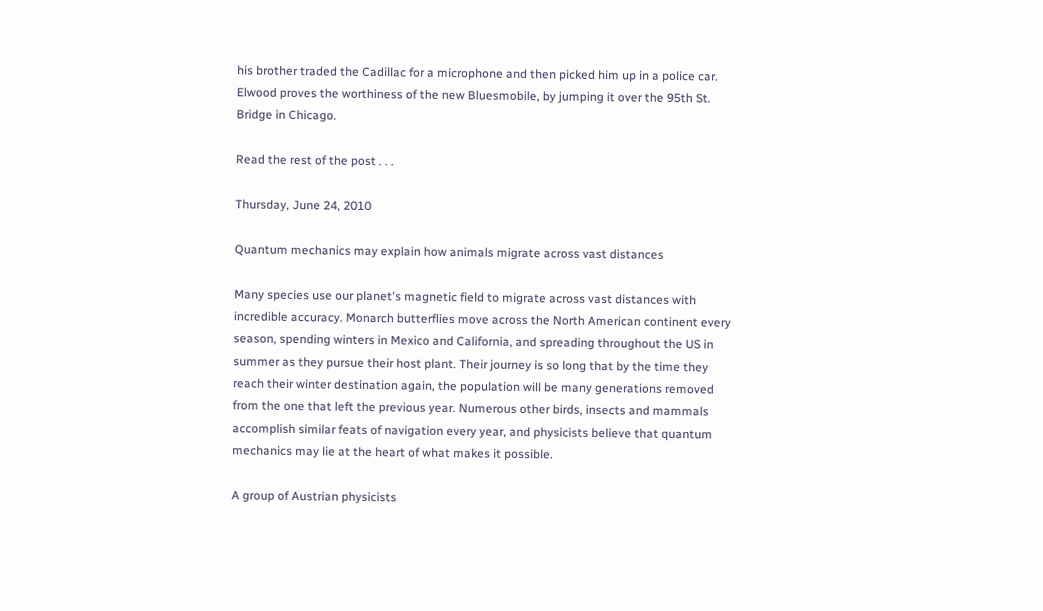his brother traded the Cadillac for a microphone and then picked him up in a police car. Elwood proves the worthiness of the new Bluesmobile, by jumping it over the 95th St. Bridge in Chicago.

Read the rest of the post . . .

Thursday, June 24, 2010

Quantum mechanics may explain how animals migrate across vast distances

Many species use our planet's magnetic field to migrate across vast distances with incredible accuracy. Monarch butterflies move across the North American continent every season, spending winters in Mexico and California, and spreading throughout the US in summer as they pursue their host plant. Their journey is so long that by the time they reach their winter destination again, the population will be many generations removed from the one that left the previous year. Numerous other birds, insects and mammals accomplish similar feats of navigation every year, and physicists believe that quantum mechanics may lie at the heart of what makes it possible.

A group of Austrian physicists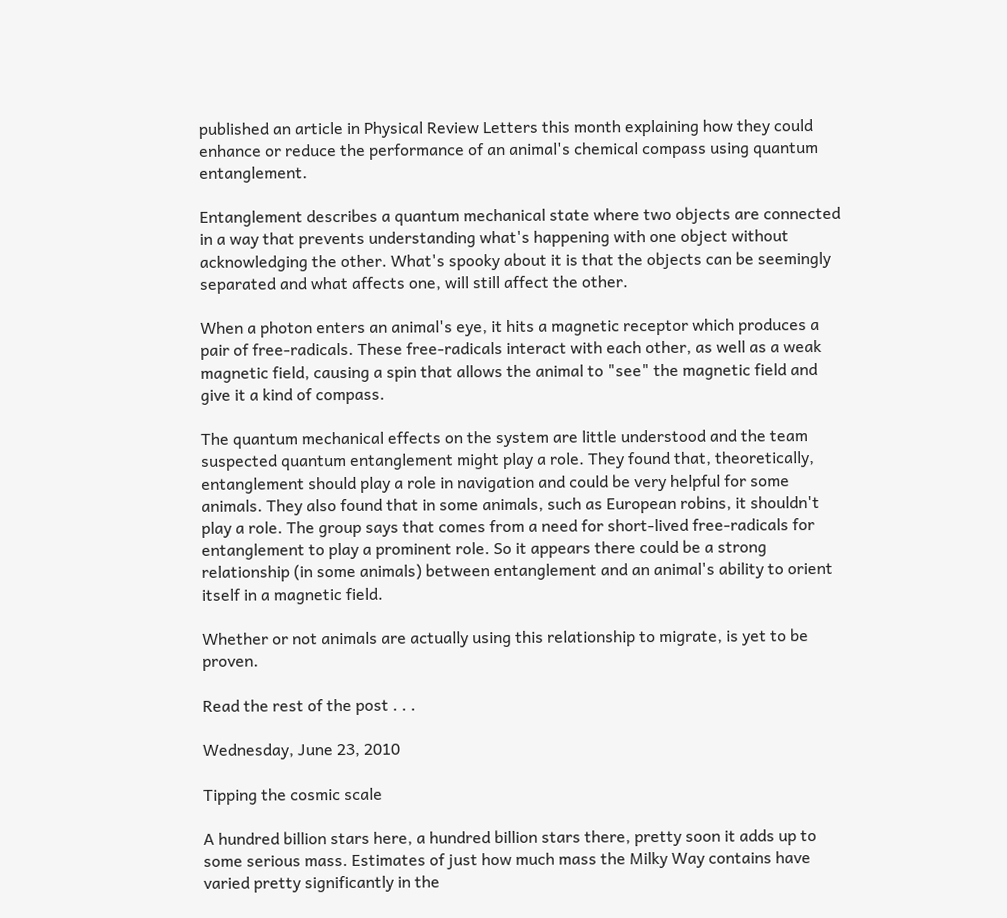published an article in Physical Review Letters this month explaining how they could enhance or reduce the performance of an animal's chemical compass using quantum entanglement.

Entanglement describes a quantum mechanical state where two objects are connected in a way that prevents understanding what's happening with one object without acknowledging the other. What's spooky about it is that the objects can be seemingly separated and what affects one, will still affect the other.

When a photon enters an animal's eye, it hits a magnetic receptor which produces a pair of free-radicals. These free-radicals interact with each other, as well as a weak magnetic field, causing a spin that allows the animal to "see" the magnetic field and give it a kind of compass.

The quantum mechanical effects on the system are little understood and the team suspected quantum entanglement might play a role. They found that, theoretically, entanglement should play a role in navigation and could be very helpful for some animals. They also found that in some animals, such as European robins, it shouldn't play a role. The group says that comes from a need for short-lived free-radicals for entanglement to play a prominent role. So it appears there could be a strong relationship (in some animals) between entanglement and an animal's ability to orient itself in a magnetic field.

Whether or not animals are actually using this relationship to migrate, is yet to be proven.

Read the rest of the post . . .

Wednesday, June 23, 2010

Tipping the cosmic scale

A hundred billion stars here, a hundred billion stars there, pretty soon it adds up to some serious mass. Estimates of just how much mass the Milky Way contains have varied pretty significantly in the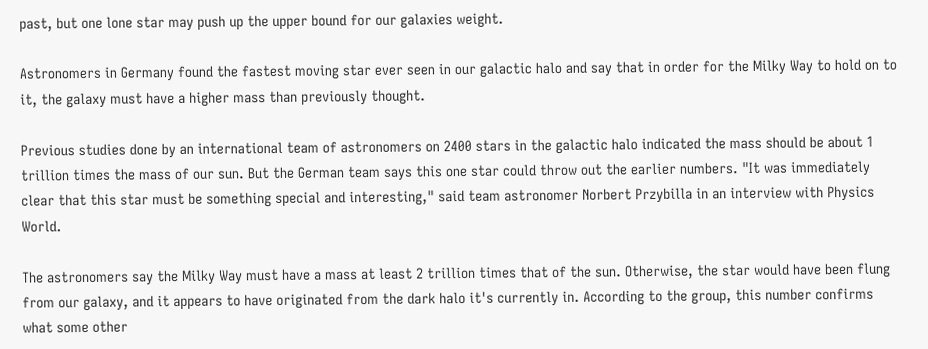past, but one lone star may push up the upper bound for our galaxies weight.

Astronomers in Germany found the fastest moving star ever seen in our galactic halo and say that in order for the Milky Way to hold on to it, the galaxy must have a higher mass than previously thought.

Previous studies done by an international team of astronomers on 2400 stars in the galactic halo indicated the mass should be about 1 trillion times the mass of our sun. But the German team says this one star could throw out the earlier numbers. "It was immediately clear that this star must be something special and interesting," said team astronomer Norbert Przybilla in an interview with Physics World.

The astronomers say the Milky Way must have a mass at least 2 trillion times that of the sun. Otherwise, the star would have been flung from our galaxy, and it appears to have originated from the dark halo it's currently in. According to the group, this number confirms what some other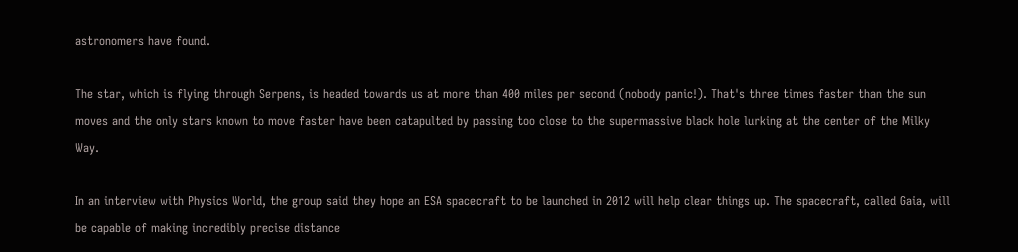astronomers have found.

The star, which is flying through Serpens, is headed towards us at more than 400 miles per second (nobody panic!). That's three times faster than the sun moves and the only stars known to move faster have been catapulted by passing too close to the supermassive black hole lurking at the center of the Milky Way.

In an interview with Physics World, the group said they hope an ESA spacecraft to be launched in 2012 will help clear things up. The spacecraft, called Gaia, will be capable of making incredibly precise distance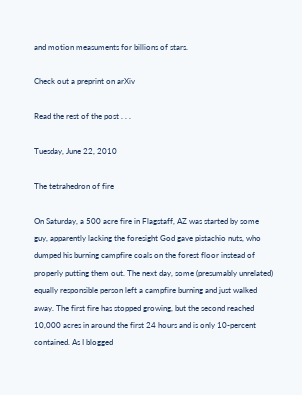and motion measuments for billions of stars.

Check out a preprint on arXiv

Read the rest of the post . . .

Tuesday, June 22, 2010

The tetrahedron of fire

On Saturday, a 500 acre fire in Flagstaff, AZ was started by some guy, apparently lacking the foresight God gave pistachio nuts, who dumped his burning campfire coals on the forest floor instead of properly putting them out. The next day, some (presumably unrelated) equally responsible person left a campfire burning and just walked away. The first fire has stopped growing, but the second reached 10,000 acres in around the first 24 hours and is only 10-percent contained. As I blogged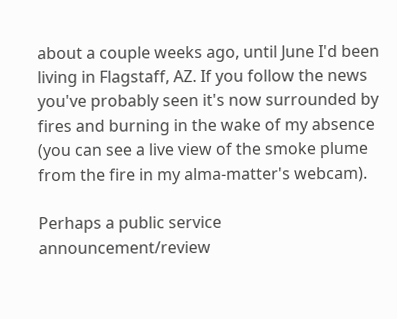about a couple weeks ago, until June I'd been living in Flagstaff, AZ. If you follow the news you've probably seen it's now surrounded by fires and burning in the wake of my absence (you can see a live view of the smoke plume from the fire in my alma-matter's webcam).

Perhaps a public service announcement/review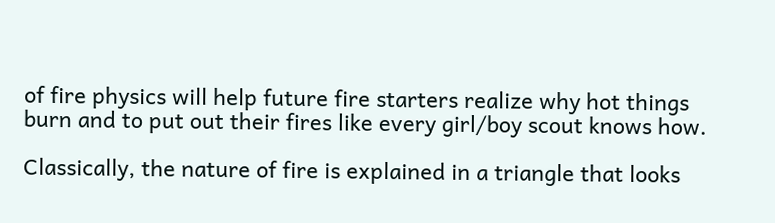of fire physics will help future fire starters realize why hot things burn and to put out their fires like every girl/boy scout knows how.

Classically, the nature of fire is explained in a triangle that looks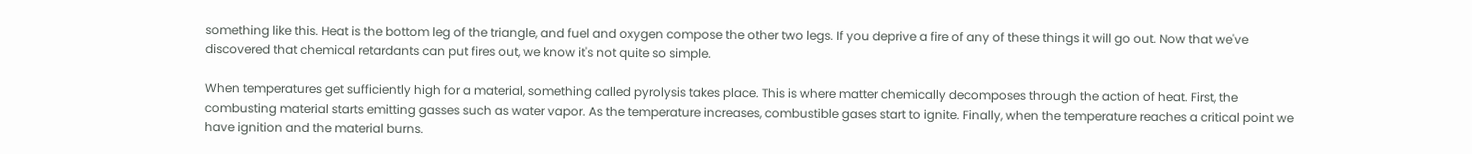something like this. Heat is the bottom leg of the triangle, and fuel and oxygen compose the other two legs. If you deprive a fire of any of these things it will go out. Now that we've discovered that chemical retardants can put fires out, we know it's not quite so simple.

When temperatures get sufficiently high for a material, something called pyrolysis takes place. This is where matter chemically decomposes through the action of heat. First, the combusting material starts emitting gasses such as water vapor. As the temperature increases, combustible gases start to ignite. Finally, when the temperature reaches a critical point we have ignition and the material burns.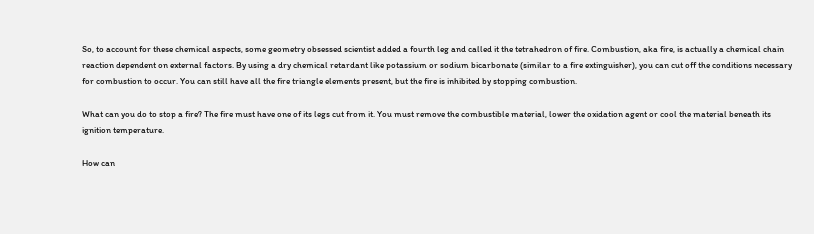So, to account for these chemical aspects, some geometry obsessed scientist added a fourth leg and called it the tetrahedron of fire. Combustion, aka fire, is actually a chemical chain reaction dependent on external factors. By using a dry chemical retardant like potassium or sodium bicarbonate (similar to a fire extinguisher), you can cut off the conditions necessary for combustion to occur. You can still have all the fire triangle elements present, but the fire is inhibited by stopping combustion.

What can you do to stop a fire? The fire must have one of its legs cut from it. You must remove the combustible material, lower the oxidation agent or cool the material beneath its ignition temperature.

How can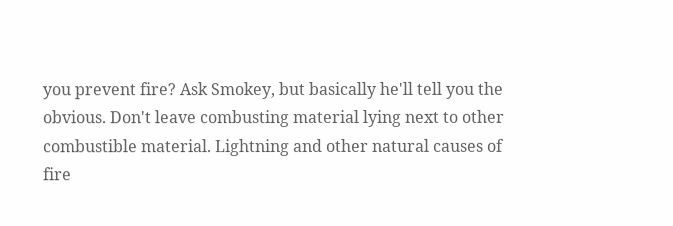you prevent fire? Ask Smokey, but basically he'll tell you the obvious. Don't leave combusting material lying next to other combustible material. Lightning and other natural causes of fire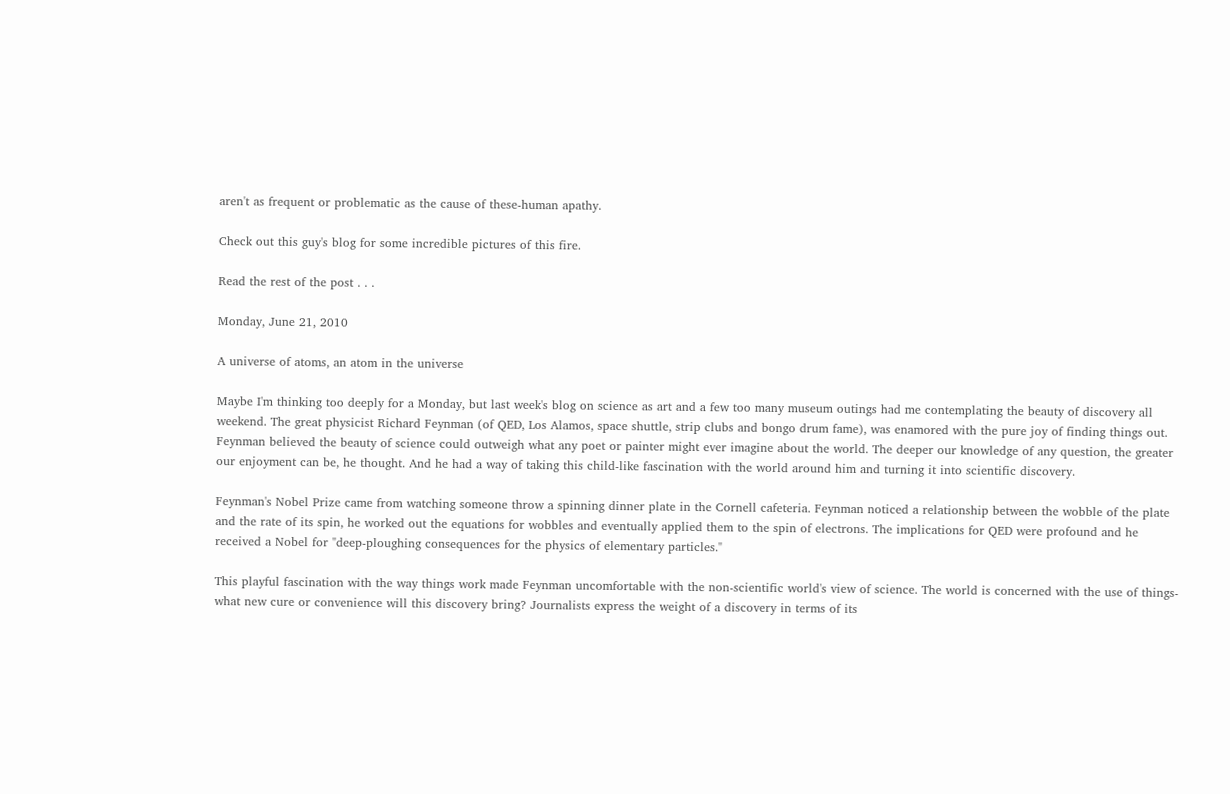aren't as frequent or problematic as the cause of these-human apathy.

Check out this guy's blog for some incredible pictures of this fire.

Read the rest of the post . . .

Monday, June 21, 2010

A universe of atoms, an atom in the universe

Maybe I'm thinking too deeply for a Monday, but last week's blog on science as art and a few too many museum outings had me contemplating the beauty of discovery all weekend. The great physicist Richard Feynman (of QED, Los Alamos, space shuttle, strip clubs and bongo drum fame), was enamored with the pure joy of finding things out. Feynman believed the beauty of science could outweigh what any poet or painter might ever imagine about the world. The deeper our knowledge of any question, the greater our enjoyment can be, he thought. And he had a way of taking this child-like fascination with the world around him and turning it into scientific discovery.

Feynman's Nobel Prize came from watching someone throw a spinning dinner plate in the Cornell cafeteria. Feynman noticed a relationship between the wobble of the plate and the rate of its spin, he worked out the equations for wobbles and eventually applied them to the spin of electrons. The implications for QED were profound and he received a Nobel for "deep-ploughing consequences for the physics of elementary particles."

This playful fascination with the way things work made Feynman uncomfortable with the non-scientific world's view of science. The world is concerned with the use of things-what new cure or convenience will this discovery bring? Journalists express the weight of a discovery in terms of its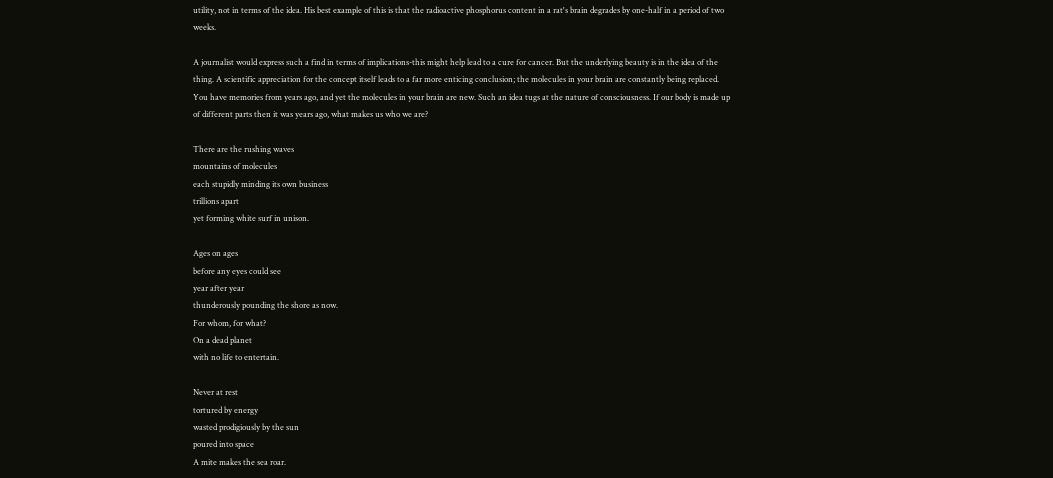utility, not in terms of the idea. His best example of this is that the radioactive phosphorus content in a rat's brain degrades by one-half in a period of two weeks.

A journalist would express such a find in terms of implications-this might help lead to a cure for cancer. But the underlying beauty is in the idea of the thing. A scientific appreciation for the concept itself leads to a far more enticing conclusion; the molecules in your brain are constantly being replaced. You have memories from years ago, and yet the molecules in your brain are new. Such an idea tugs at the nature of consciousness. If our body is made up of different parts then it was years ago, what makes us who we are?

There are the rushing waves
mountains of molecules
each stupidly minding its own business
trillions apart
yet forming white surf in unison.

Ages on ages
before any eyes could see
year after year
thunderously pounding the shore as now.
For whom, for what?
On a dead planet
with no life to entertain.

Never at rest
tortured by energy
wasted prodigiously by the sun
poured into space
A mite makes the sea roar.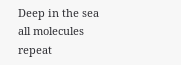Deep in the sea
all molecules repeat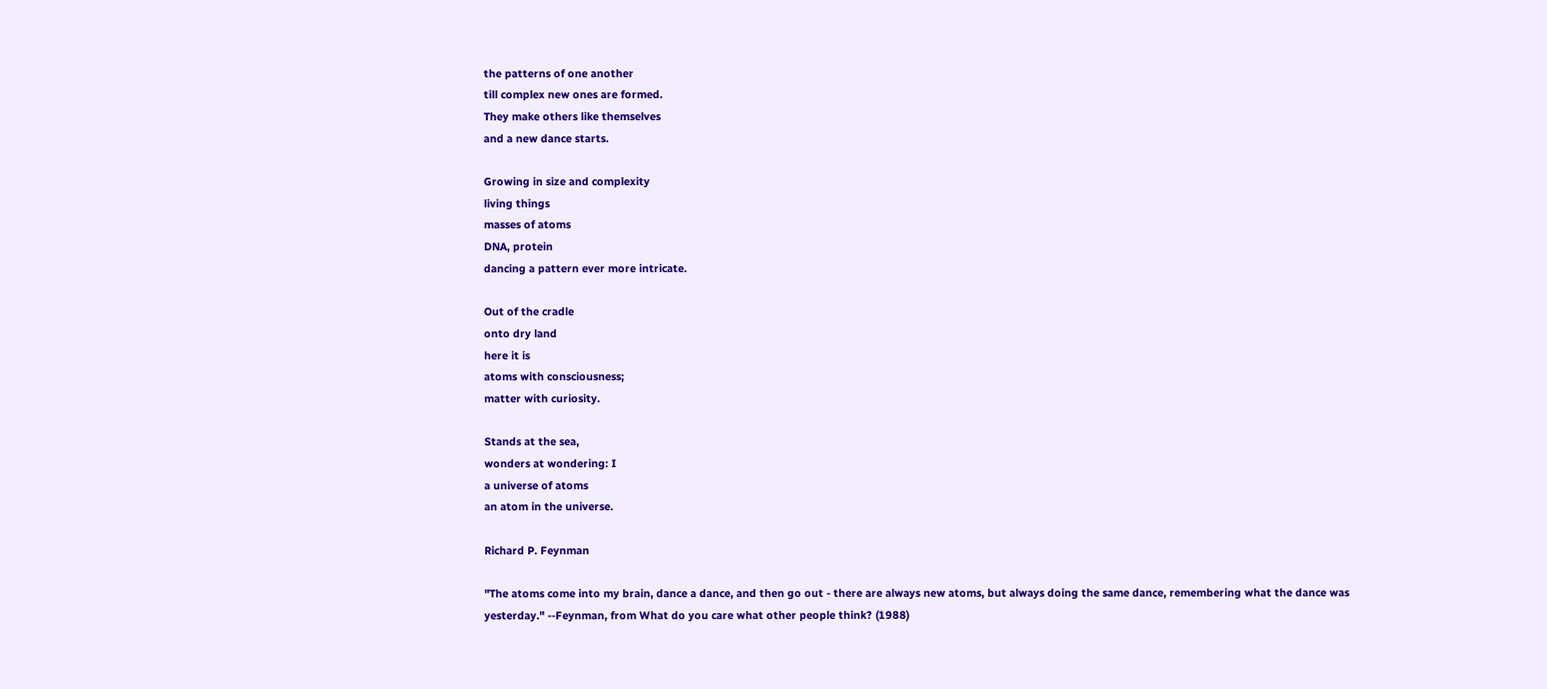the patterns of one another
till complex new ones are formed.
They make others like themselves
and a new dance starts.

Growing in size and complexity
living things
masses of atoms
DNA, protein
dancing a pattern ever more intricate.

Out of the cradle
onto dry land
here it is
atoms with consciousness;
matter with curiosity.

Stands at the sea,
wonders at wondering: I
a universe of atoms
an atom in the universe.

Richard P. Feynman

"The atoms come into my brain, dance a dance, and then go out - there are always new atoms, but always doing the same dance, remembering what the dance was yesterday." --Feynman, from What do you care what other people think? (1988)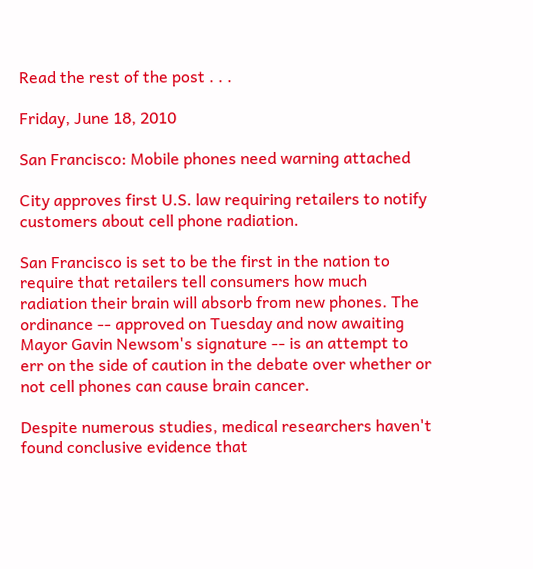Read the rest of the post . . .

Friday, June 18, 2010

San Francisco: Mobile phones need warning attached

City approves first U.S. law requiring retailers to notify customers about cell phone radiation.

San Francisco is set to be the first in the nation to require that retailers tell consumers how much radiation their brain will absorb from new phones. The ordinance -- approved on Tuesday and now awaiting Mayor Gavin Newsom's signature -- is an attempt to err on the side of caution in the debate over whether or not cell phones can cause brain cancer.

Despite numerous studies, medical researchers haven't found conclusive evidence that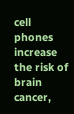cell phones increase the risk of brain cancer,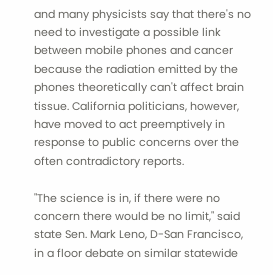and many physicists say that there's no need to investigate a possible link between mobile phones and cancer because the radiation emitted by the phones theoretically can't affect brain tissue. California politicians, however, have moved to act preemptively in response to public concerns over the often contradictory reports.

"The science is in, if there were no concern there would be no limit," said state Sen. Mark Leno, D-San Francisco, in a floor debate on similar statewide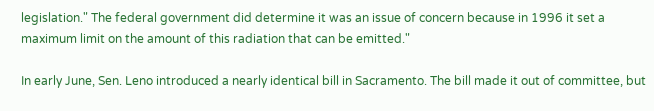legislation." The federal government did determine it was an issue of concern because in 1996 it set a maximum limit on the amount of this radiation that can be emitted."

In early June, Sen. Leno introduced a nearly identical bill in Sacramento. The bill made it out of committee, but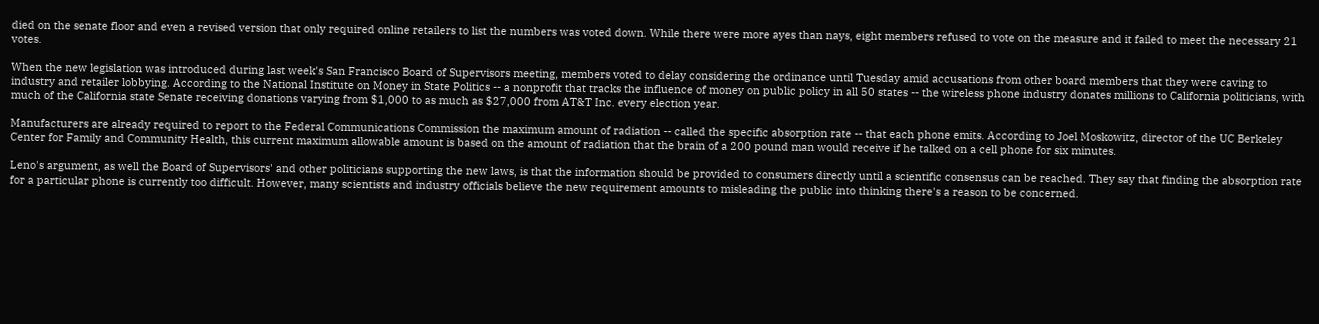died on the senate floor and even a revised version that only required online retailers to list the numbers was voted down. While there were more ayes than nays, eight members refused to vote on the measure and it failed to meet the necessary 21 votes.

When the new legislation was introduced during last week's San Francisco Board of Supervisors meeting, members voted to delay considering the ordinance until Tuesday amid accusations from other board members that they were caving to industry and retailer lobbying. According to the National Institute on Money in State Politics -- a nonprofit that tracks the influence of money on public policy in all 50 states -- the wireless phone industry donates millions to California politicians, with much of the California state Senate receiving donations varying from $1,000 to as much as $27,000 from AT&T Inc. every election year.

Manufacturers are already required to report to the Federal Communications Commission the maximum amount of radiation -- called the specific absorption rate -- that each phone emits. According to Joel Moskowitz, director of the UC Berkeley Center for Family and Community Health, this current maximum allowable amount is based on the amount of radiation that the brain of a 200 pound man would receive if he talked on a cell phone for six minutes.

Leno's argument, as well the Board of Supervisors' and other politicians supporting the new laws, is that the information should be provided to consumers directly until a scientific consensus can be reached. They say that finding the absorption rate for a particular phone is currently too difficult. However, many scientists and industry officials believe the new requirement amounts to misleading the public into thinking there's a reason to be concerned.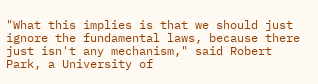"What this implies is that we should just ignore the fundamental laws, because there just isn't any mechanism," said Robert Park, a University of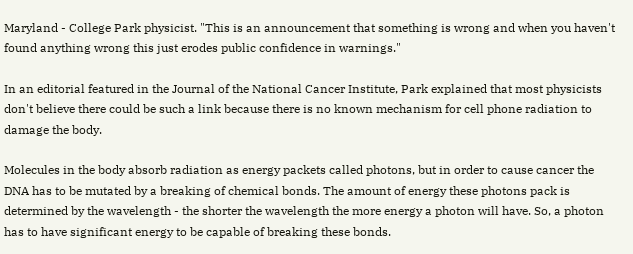Maryland - College Park physicist. "This is an announcement that something is wrong and when you haven't found anything wrong this just erodes public confidence in warnings."

In an editorial featured in the Journal of the National Cancer Institute, Park explained that most physicists don't believe there could be such a link because there is no known mechanism for cell phone radiation to damage the body.

Molecules in the body absorb radiation as energy packets called photons, but in order to cause cancer the DNA has to be mutated by a breaking of chemical bonds. The amount of energy these photons pack is determined by the wavelength - the shorter the wavelength the more energy a photon will have. So, a photon has to have significant energy to be capable of breaking these bonds.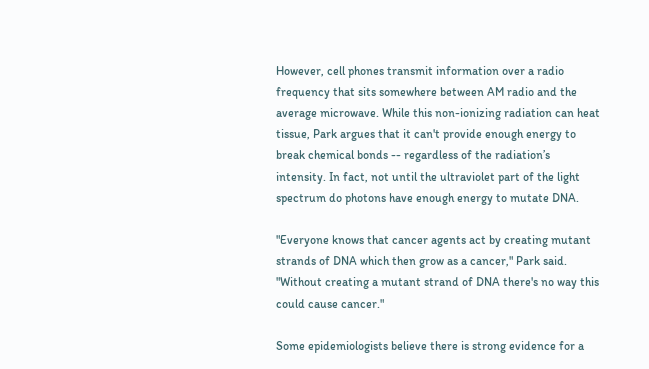However, cell phones transmit information over a radio frequency that sits somewhere between AM radio and the average microwave. While this non-ionizing radiation can heat tissue, Park argues that it can't provide enough energy to break chemical bonds -- regardless of the radiation’s intensity. In fact, not until the ultraviolet part of the light spectrum do photons have enough energy to mutate DNA.

"Everyone knows that cancer agents act by creating mutant strands of DNA which then grow as a cancer," Park said. "Without creating a mutant strand of DNA there's no way this could cause cancer."

Some epidemiologists believe there is strong evidence for a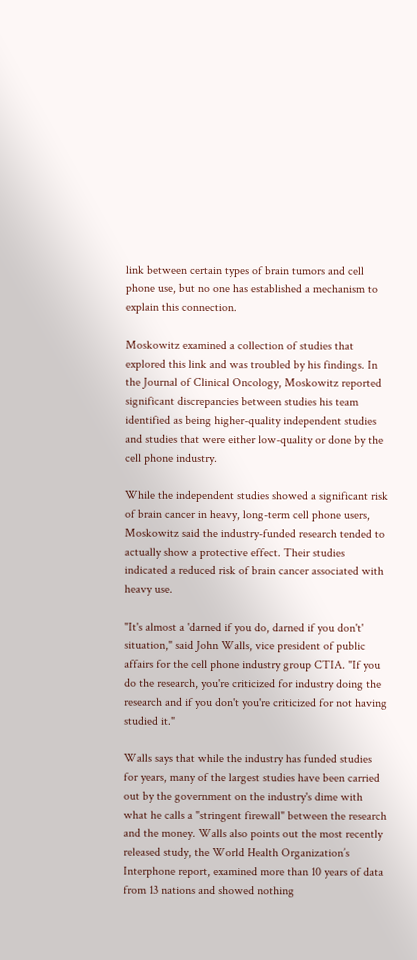link between certain types of brain tumors and cell phone use, but no one has established a mechanism to explain this connection.

Moskowitz examined a collection of studies that explored this link and was troubled by his findings. In the Journal of Clinical Oncology, Moskowitz reported significant discrepancies between studies his team identified as being higher-quality independent studies and studies that were either low-quality or done by the cell phone industry.

While the independent studies showed a significant risk of brain cancer in heavy, long-term cell phone users, Moskowitz said the industry-funded research tended to actually show a protective effect. Their studies indicated a reduced risk of brain cancer associated with heavy use.

"It's almost a 'darned if you do, darned if you don't' situation," said John Walls, vice president of public affairs for the cell phone industry group CTIA. "If you do the research, you're criticized for industry doing the research and if you don't you're criticized for not having studied it."

Walls says that while the industry has funded studies for years, many of the largest studies have been carried out by the government on the industry's dime with what he calls a "stringent firewall" between the research and the money. Walls also points out the most recently released study, the World Health Organization’s Interphone report, examined more than 10 years of data from 13 nations and showed nothing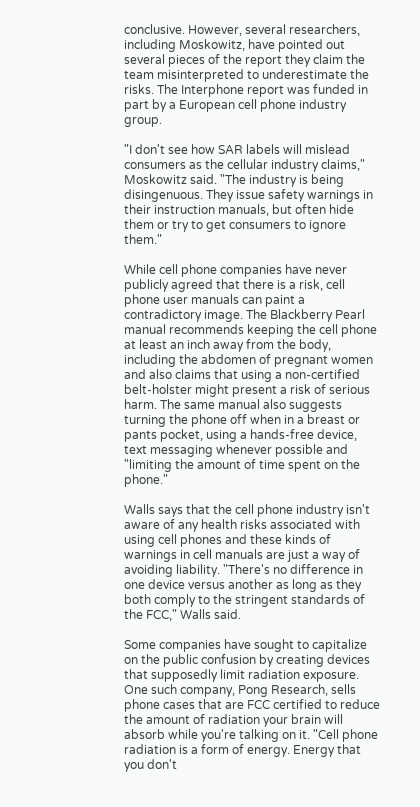conclusive. However, several researchers, including Moskowitz, have pointed out several pieces of the report they claim the team misinterpreted to underestimate the risks. The Interphone report was funded in part by a European cell phone industry group.

"I don't see how SAR labels will mislead consumers as the cellular industry claims," Moskowitz said. "The industry is being disingenuous. They issue safety warnings in their instruction manuals, but often hide them or try to get consumers to ignore them."

While cell phone companies have never publicly agreed that there is a risk, cell phone user manuals can paint a contradictory image. The Blackberry Pearl manual recommends keeping the cell phone at least an inch away from the body, including the abdomen of pregnant women and also claims that using a non-certified belt-holster might present a risk of serious harm. The same manual also suggests turning the phone off when in a breast or pants pocket, using a hands-free device, text messaging whenever possible and "limiting the amount of time spent on the phone."

Walls says that the cell phone industry isn't aware of any health risks associated with using cell phones and these kinds of warnings in cell manuals are just a way of avoiding liability. "There's no difference in one device versus another as long as they both comply to the stringent standards of the FCC," Walls said.

Some companies have sought to capitalize on the public confusion by creating devices that supposedly limit radiation exposure. One such company, Pong Research, sells phone cases that are FCC certified to reduce the amount of radiation your brain will absorb while you're talking on it. "Cell phone radiation is a form of energy. Energy that you don't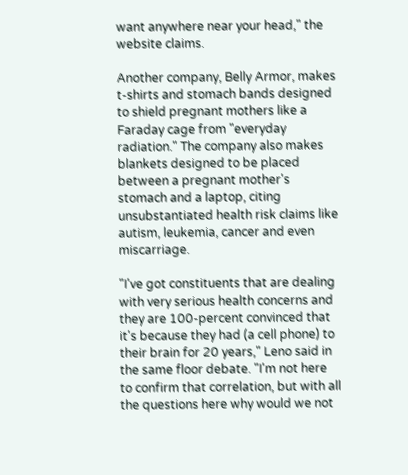want anywhere near your head," the website claims.

Another company, Belly Armor, makes t-shirts and stomach bands designed to shield pregnant mothers like a Faraday cage from "everyday radiation." The company also makes blankets designed to be placed between a pregnant mother's stomach and a laptop, citing unsubstantiated health risk claims like autism, leukemia, cancer and even miscarriage.

"I've got constituents that are dealing with very serious health concerns and they are 100-percent convinced that it's because they had (a cell phone) to their brain for 20 years," Leno said in the same floor debate. "I'm not here to confirm that correlation, but with all the questions here why would we not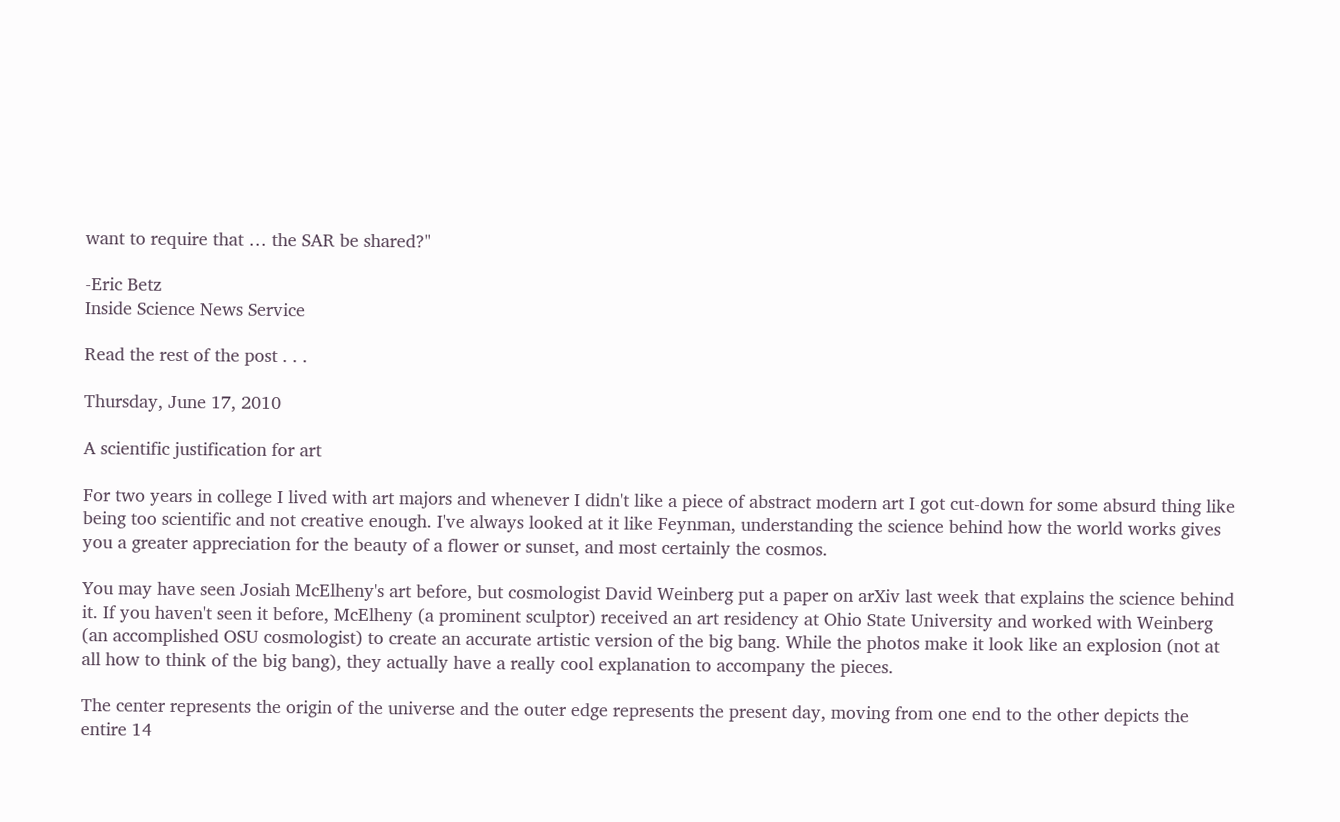want to require that … the SAR be shared?"

-Eric Betz
Inside Science News Service

Read the rest of the post . . .

Thursday, June 17, 2010

A scientific justification for art

For two years in college I lived with art majors and whenever I didn't like a piece of abstract modern art I got cut-down for some absurd thing like being too scientific and not creative enough. I've always looked at it like Feynman, understanding the science behind how the world works gives you a greater appreciation for the beauty of a flower or sunset, and most certainly the cosmos.

You may have seen Josiah McElheny's art before, but cosmologist David Weinberg put a paper on arXiv last week that explains the science behind it. If you haven't seen it before, McElheny (a prominent sculptor) received an art residency at Ohio State University and worked with Weinberg (an accomplished OSU cosmologist) to create an accurate artistic version of the big bang. While the photos make it look like an explosion (not at all how to think of the big bang), they actually have a really cool explanation to accompany the pieces.

The center represents the origin of the universe and the outer edge represents the present day, moving from one end to the other depicts the entire 14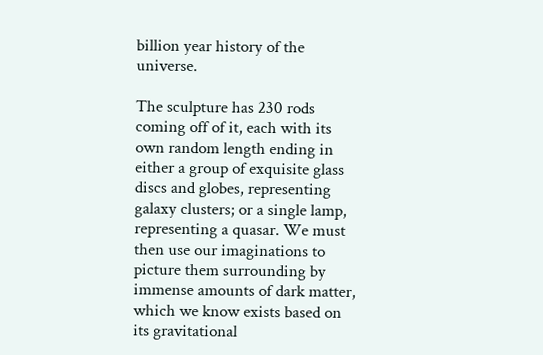billion year history of the universe.

The sculpture has 230 rods coming off of it, each with its own random length ending in either a group of exquisite glass discs and globes, representing galaxy clusters; or a single lamp, representing a quasar. We must then use our imaginations to picture them surrounding by immense amounts of dark matter, which we know exists based on its gravitational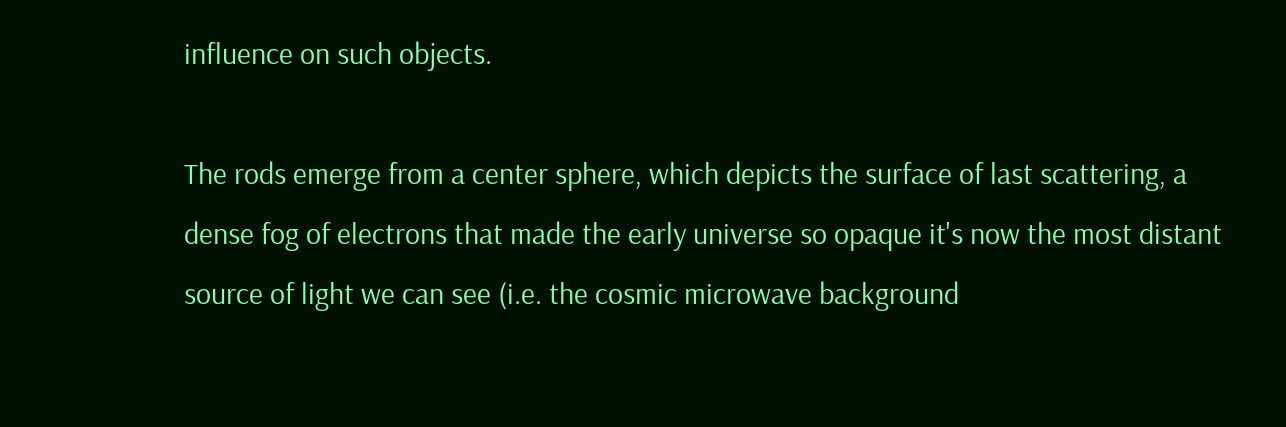influence on such objects.

The rods emerge from a center sphere, which depicts the surface of last scattering, a dense fog of electrons that made the early universe so opaque it's now the most distant source of light we can see (i.e. the cosmic microwave background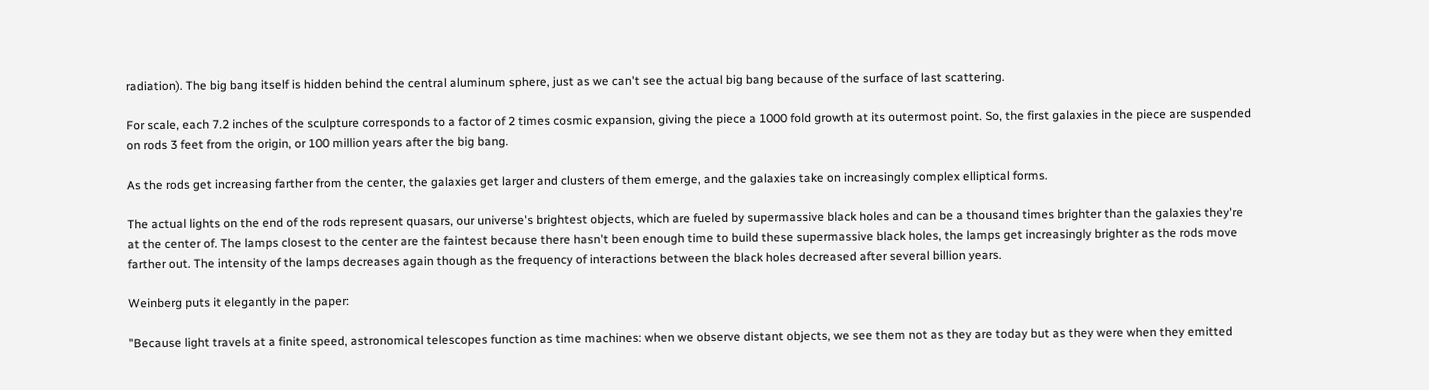radiation). The big bang itself is hidden behind the central aluminum sphere, just as we can't see the actual big bang because of the surface of last scattering.

For scale, each 7.2 inches of the sculpture corresponds to a factor of 2 times cosmic expansion, giving the piece a 1000 fold growth at its outermost point. So, the first galaxies in the piece are suspended on rods 3 feet from the origin, or 100 million years after the big bang.

As the rods get increasing farther from the center, the galaxies get larger and clusters of them emerge, and the galaxies take on increasingly complex elliptical forms.

The actual lights on the end of the rods represent quasars, our universe's brightest objects, which are fueled by supermassive black holes and can be a thousand times brighter than the galaxies they're at the center of. The lamps closest to the center are the faintest because there hasn't been enough time to build these supermassive black holes, the lamps get increasingly brighter as the rods move farther out. The intensity of the lamps decreases again though as the frequency of interactions between the black holes decreased after several billion years.

Weinberg puts it elegantly in the paper:

"Because light travels at a finite speed, astronomical telescopes function as time machines: when we observe distant objects, we see them not as they are today but as they were when they emitted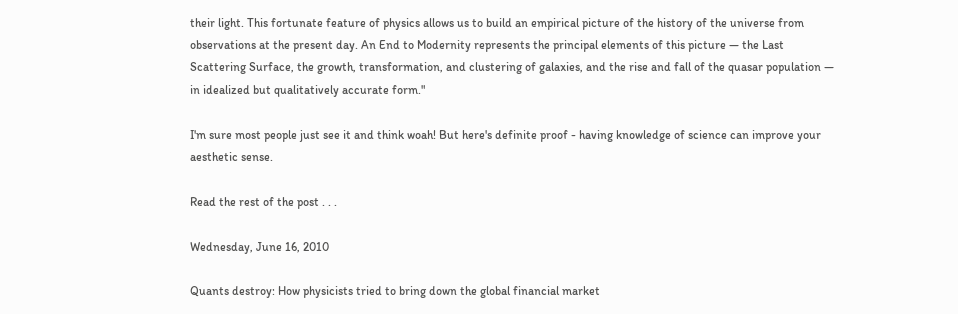their light. This fortunate feature of physics allows us to build an empirical picture of the history of the universe from observations at the present day. An End to Modernity represents the principal elements of this picture — the Last Scattering Surface, the growth, transformation, and clustering of galaxies, and the rise and fall of the quasar population — in idealized but qualitatively accurate form."

I'm sure most people just see it and think woah! But here's definite proof - having knowledge of science can improve your aesthetic sense.

Read the rest of the post . . .

Wednesday, June 16, 2010

Quants destroy: How physicists tried to bring down the global financial market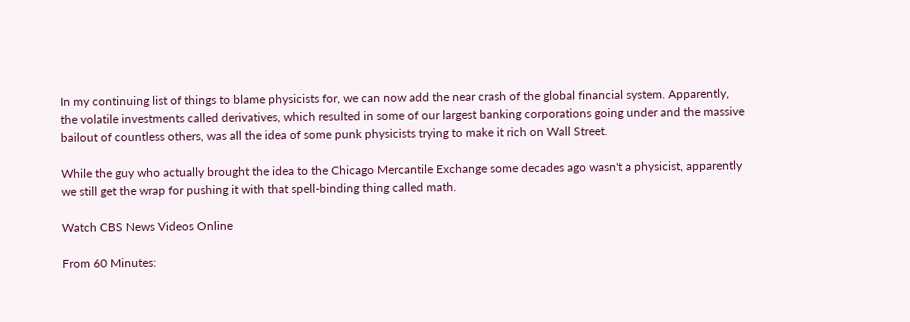In my continuing list of things to blame physicists for, we can now add the near crash of the global financial system. Apparently, the volatile investments called derivatives, which resulted in some of our largest banking corporations going under and the massive bailout of countless others, was all the idea of some punk physicists trying to make it rich on Wall Street.

While the guy who actually brought the idea to the Chicago Mercantile Exchange some decades ago wasn't a physicist, apparently we still get the wrap for pushing it with that spell-binding thing called math.

Watch CBS News Videos Online

From 60 Minutes: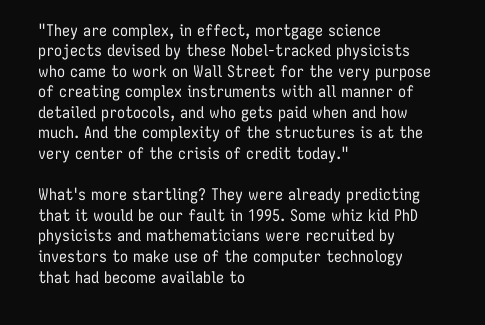"They are complex, in effect, mortgage science projects devised by these Nobel-tracked physicists who came to work on Wall Street for the very purpose of creating complex instruments with all manner of detailed protocols, and who gets paid when and how much. And the complexity of the structures is at the very center of the crisis of credit today."

What's more startling? They were already predicting that it would be our fault in 1995. Some whiz kid PhD physicists and mathematicians were recruited by investors to make use of the computer technology that had become available to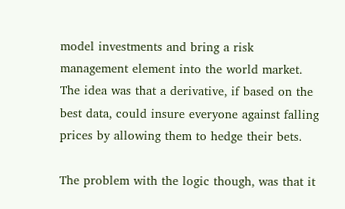model investments and bring a risk management element into the world market. The idea was that a derivative, if based on the best data, could insure everyone against falling prices by allowing them to hedge their bets.

The problem with the logic though, was that it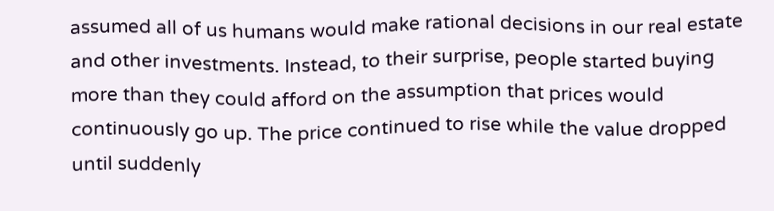assumed all of us humans would make rational decisions in our real estate and other investments. Instead, to their surprise, people started buying more than they could afford on the assumption that prices would continuously go up. The price continued to rise while the value dropped until suddenly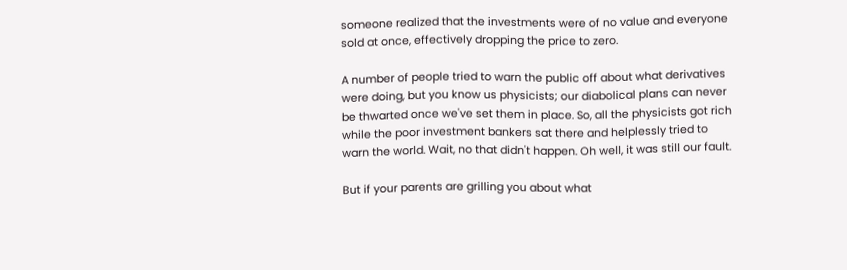someone realized that the investments were of no value and everyone sold at once, effectively dropping the price to zero.

A number of people tried to warn the public off about what derivatives were doing, but you know us physicists; our diabolical plans can never be thwarted once we've set them in place. So, all the physicists got rich while the poor investment bankers sat there and helplessly tried to warn the world. Wait, no that didn't happen. Oh well, it was still our fault.

But if your parents are grilling you about what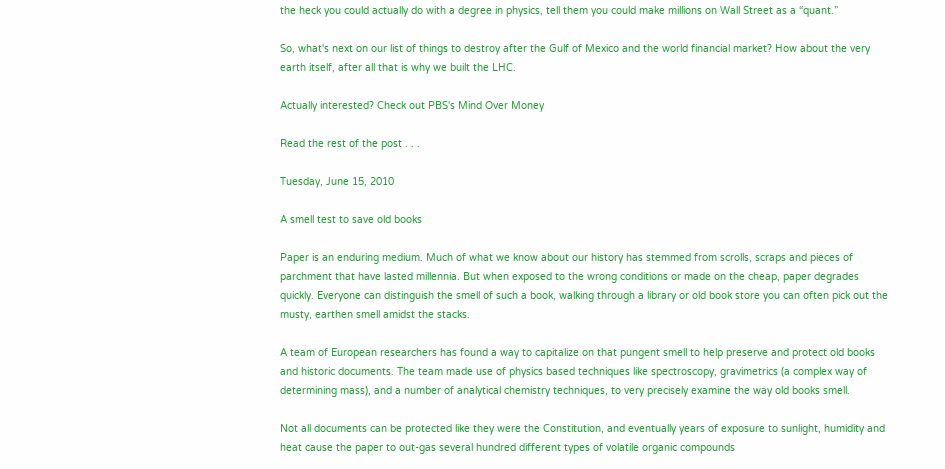the heck you could actually do with a degree in physics, tell them you could make millions on Wall Street as a “quant.”

So, what's next on our list of things to destroy after the Gulf of Mexico and the world financial market? How about the very earth itself, after all that is why we built the LHC.

Actually interested? Check out PBS's Mind Over Money

Read the rest of the post . . .

Tuesday, June 15, 2010

A smell test to save old books

Paper is an enduring medium. Much of what we know about our history has stemmed from scrolls, scraps and pieces of parchment that have lasted millennia. But when exposed to the wrong conditions or made on the cheap, paper degrades quickly. Everyone can distinguish the smell of such a book, walking through a library or old book store you can often pick out the musty, earthen smell amidst the stacks.

A team of European researchers has found a way to capitalize on that pungent smell to help preserve and protect old books and historic documents. The team made use of physics based techniques like spectroscopy, gravimetrics (a complex way of determining mass), and a number of analytical chemistry techniques, to very precisely examine the way old books smell.

Not all documents can be protected like they were the Constitution, and eventually years of exposure to sunlight, humidity and heat cause the paper to out-gas several hundred different types of volatile organic compounds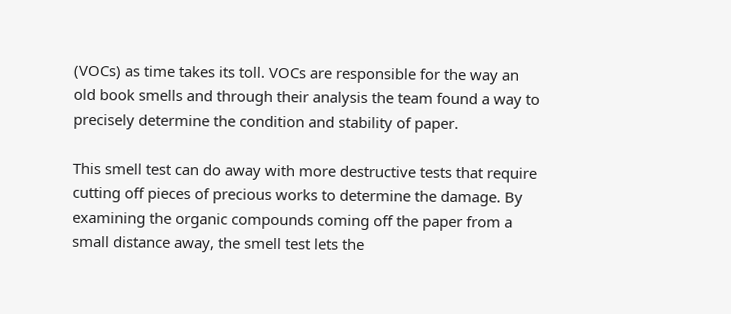(VOCs) as time takes its toll. VOCs are responsible for the way an old book smells and through their analysis the team found a way to precisely determine the condition and stability of paper.

This smell test can do away with more destructive tests that require cutting off pieces of precious works to determine the damage. By examining the organic compounds coming off the paper from a small distance away, the smell test lets the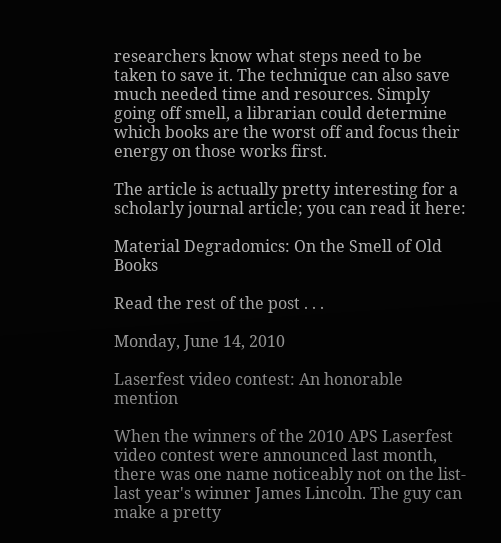researchers know what steps need to be taken to save it. The technique can also save much needed time and resources. Simply going off smell, a librarian could determine which books are the worst off and focus their energy on those works first.

The article is actually pretty interesting for a scholarly journal article; you can read it here:

Material Degradomics: On the Smell of Old Books

Read the rest of the post . . .

Monday, June 14, 2010

Laserfest video contest: An honorable mention

When the winners of the 2010 APS Laserfest video contest were announced last month, there was one name noticeably not on the list-last year's winner James Lincoln. The guy can make a pretty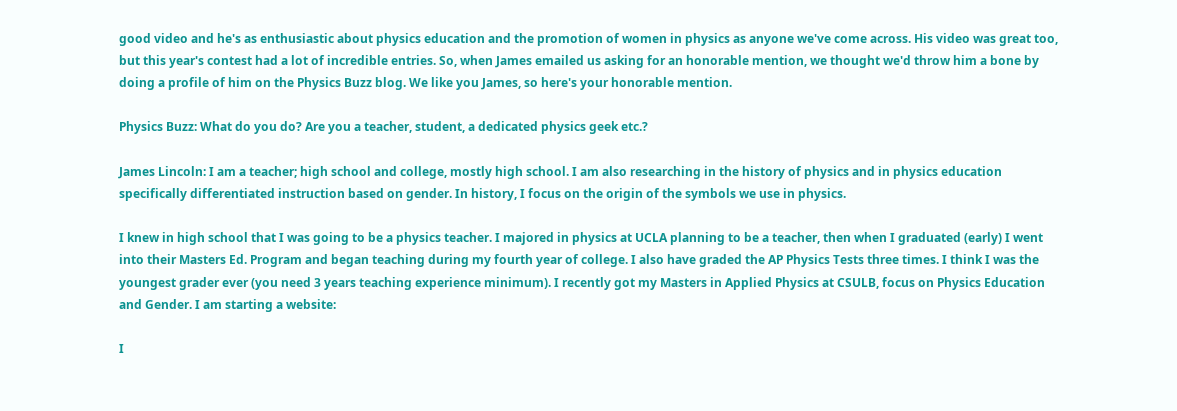good video and he's as enthusiastic about physics education and the promotion of women in physics as anyone we've come across. His video was great too, but this year's contest had a lot of incredible entries. So, when James emailed us asking for an honorable mention, we thought we'd throw him a bone by doing a profile of him on the Physics Buzz blog. We like you James, so here's your honorable mention.

Physics Buzz: What do you do? Are you a teacher, student, a dedicated physics geek etc.?

James Lincoln: I am a teacher; high school and college, mostly high school. I am also researching in the history of physics and in physics education specifically differentiated instruction based on gender. In history, I focus on the origin of the symbols we use in physics.

I knew in high school that I was going to be a physics teacher. I majored in physics at UCLA planning to be a teacher, then when I graduated (early) I went into their Masters Ed. Program and began teaching during my fourth year of college. I also have graded the AP Physics Tests three times. I think I was the youngest grader ever (you need 3 years teaching experience minimum). I recently got my Masters in Applied Physics at CSULB, focus on Physics Education and Gender. I am starting a website:

I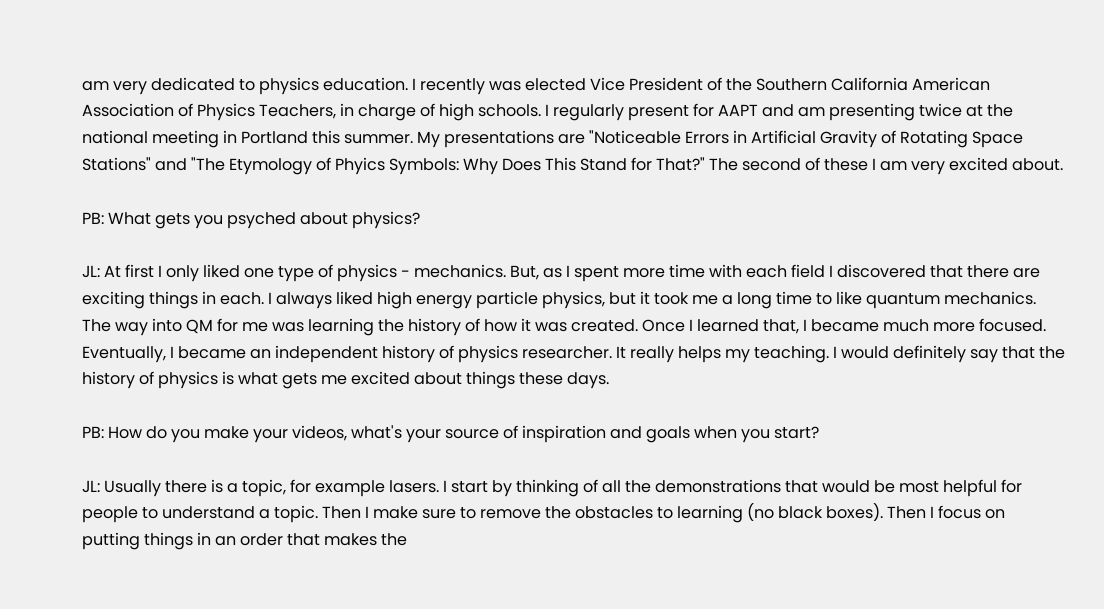am very dedicated to physics education. I recently was elected Vice President of the Southern California American Association of Physics Teachers, in charge of high schools. I regularly present for AAPT and am presenting twice at the national meeting in Portland this summer. My presentations are "Noticeable Errors in Artificial Gravity of Rotating Space Stations" and "The Etymology of Phyics Symbols: Why Does This Stand for That?" The second of these I am very excited about.

PB: What gets you psyched about physics?

JL: At first I only liked one type of physics - mechanics. But, as I spent more time with each field I discovered that there are exciting things in each. I always liked high energy particle physics, but it took me a long time to like quantum mechanics. The way into QM for me was learning the history of how it was created. Once I learned that, I became much more focused. Eventually, I became an independent history of physics researcher. It really helps my teaching. I would definitely say that the history of physics is what gets me excited about things these days.

PB: How do you make your videos, what's your source of inspiration and goals when you start?

JL: Usually there is a topic, for example lasers. I start by thinking of all the demonstrations that would be most helpful for people to understand a topic. Then I make sure to remove the obstacles to learning (no black boxes). Then I focus on putting things in an order that makes the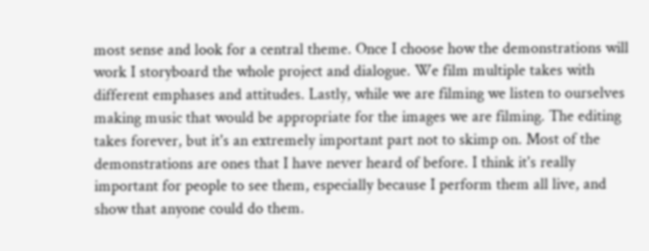most sense and look for a central theme. Once I choose how the demonstrations will work I storyboard the whole project and dialogue. We film multiple takes with different emphases and attitudes. Lastly, while we are filming we listen to ourselves making music that would be appropriate for the images we are filming. The editing takes forever, but it's an extremely important part not to skimp on. Most of the demonstrations are ones that I have never heard of before. I think it's really important for people to see them, especially because I perform them all live, and show that anyone could do them.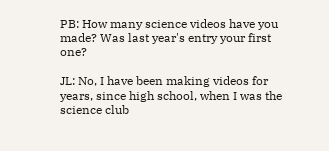PB: How many science videos have you made? Was last year's entry your first one?

JL: No, I have been making videos for years, since high school, when I was the science club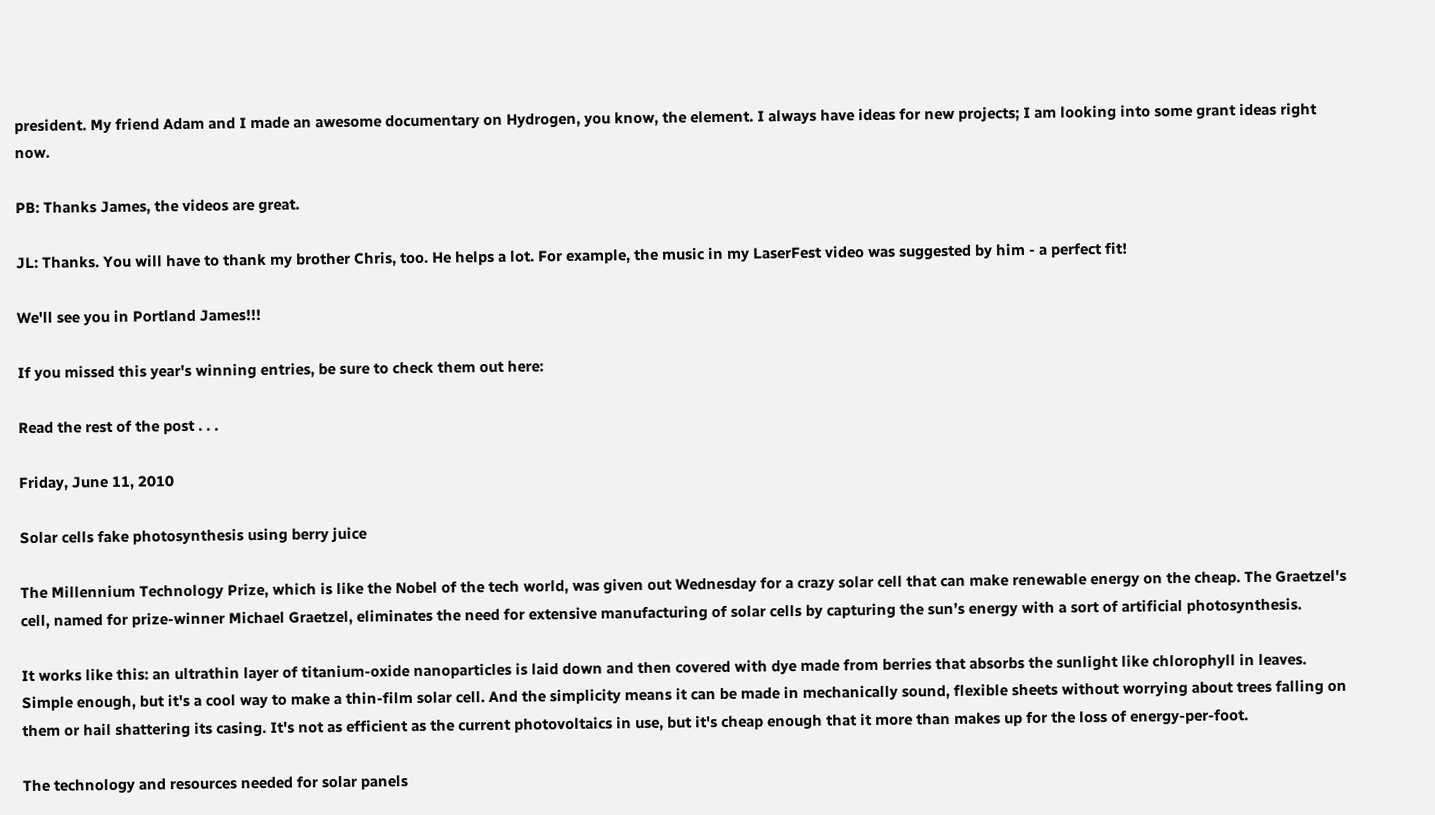president. My friend Adam and I made an awesome documentary on Hydrogen, you know, the element. I always have ideas for new projects; I am looking into some grant ideas right now.

PB: Thanks James, the videos are great.

JL: Thanks. You will have to thank my brother Chris, too. He helps a lot. For example, the music in my LaserFest video was suggested by him - a perfect fit!

We'll see you in Portland James!!!

If you missed this year's winning entries, be sure to check them out here:

Read the rest of the post . . .

Friday, June 11, 2010

Solar cells fake photosynthesis using berry juice

The Millennium Technology Prize, which is like the Nobel of the tech world, was given out Wednesday for a crazy solar cell that can make renewable energy on the cheap. The Graetzel's cell, named for prize-winner Michael Graetzel, eliminates the need for extensive manufacturing of solar cells by capturing the sun’s energy with a sort of artificial photosynthesis.

It works like this: an ultrathin layer of titanium-oxide nanoparticles is laid down and then covered with dye made from berries that absorbs the sunlight like chlorophyll in leaves. Simple enough, but it's a cool way to make a thin-film solar cell. And the simplicity means it can be made in mechanically sound, flexible sheets without worrying about trees falling on them or hail shattering its casing. It's not as efficient as the current photovoltaics in use, but it's cheap enough that it more than makes up for the loss of energy-per-foot.

The technology and resources needed for solar panels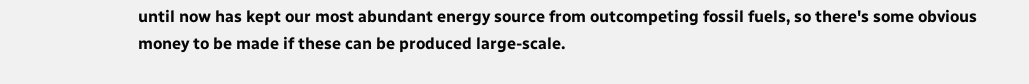until now has kept our most abundant energy source from outcompeting fossil fuels, so there's some obvious money to be made if these can be produced large-scale.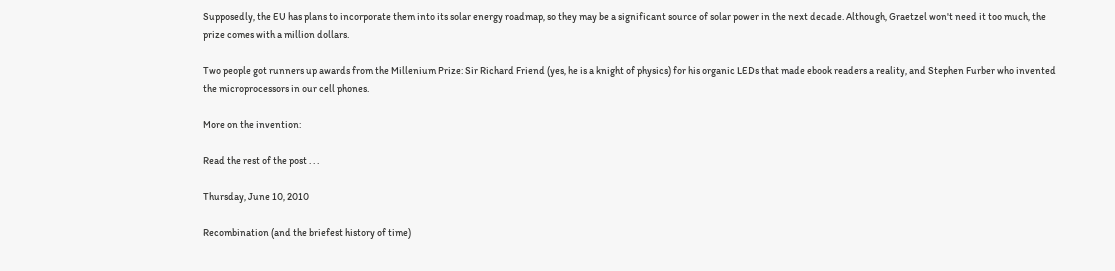Supposedly, the EU has plans to incorporate them into its solar energy roadmap, so they may be a significant source of solar power in the next decade. Although, Graetzel won't need it too much, the prize comes with a million dollars.

Two people got runners up awards from the Millenium Prize: Sir Richard Friend (yes, he is a knight of physics) for his organic LEDs that made ebook readers a reality, and Stephen Furber who invented the microprocessors in our cell phones.

More on the invention:

Read the rest of the post . . .

Thursday, June 10, 2010

Recombination (and the briefest history of time)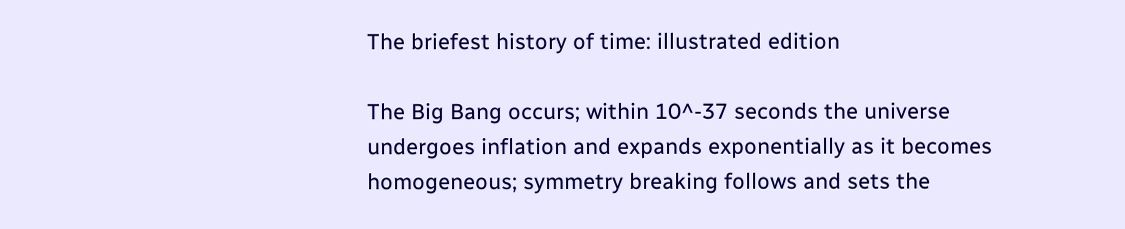The briefest history of time: illustrated edition

The Big Bang occurs; within 10^-37 seconds the universe undergoes inflation and expands exponentially as it becomes homogeneous; symmetry breaking follows and sets the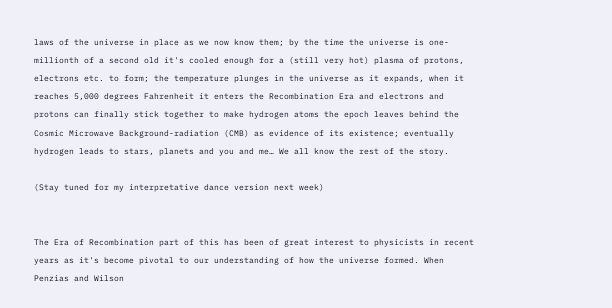laws of the universe in place as we now know them; by the time the universe is one-millionth of a second old it's cooled enough for a (still very hot) plasma of protons, electrons etc. to form; the temperature plunges in the universe as it expands, when it reaches 5,000 degrees Fahrenheit it enters the Recombination Era and electrons and protons can finally stick together to make hydrogen atoms the epoch leaves behind the Cosmic Microwave Background-radiation (CMB) as evidence of its existence; eventually hydrogen leads to stars, planets and you and me… We all know the rest of the story.

(Stay tuned for my interpretative dance version next week)


The Era of Recombination part of this has been of great interest to physicists in recent years as it's become pivotal to our understanding of how the universe formed. When Penzias and Wilson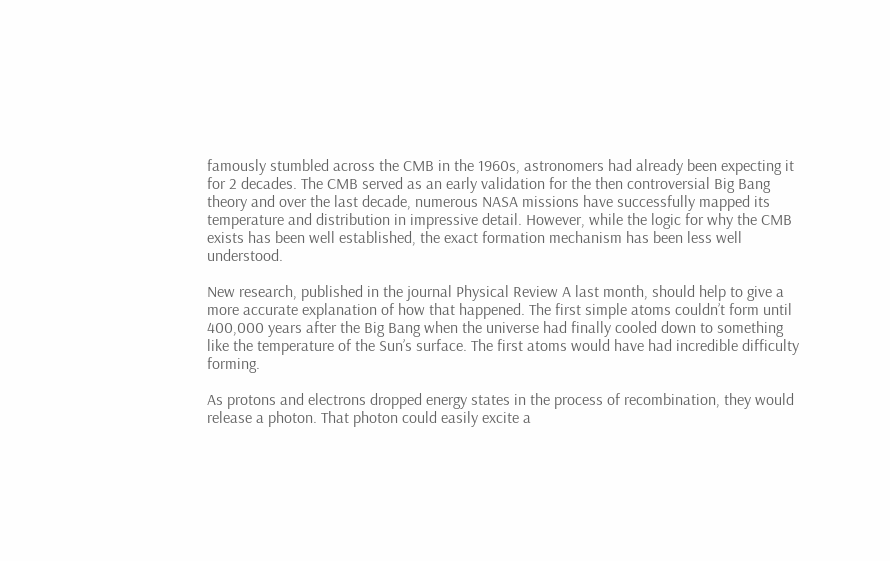famously stumbled across the CMB in the 1960s, astronomers had already been expecting it for 2 decades. The CMB served as an early validation for the then controversial Big Bang theory and over the last decade, numerous NASA missions have successfully mapped its temperature and distribution in impressive detail. However, while the logic for why the CMB exists has been well established, the exact formation mechanism has been less well understood.

New research, published in the journal Physical Review A last month, should help to give a more accurate explanation of how that happened. The first simple atoms couldn’t form until 400,000 years after the Big Bang when the universe had finally cooled down to something like the temperature of the Sun’s surface. The first atoms would have had incredible difficulty forming.

As protons and electrons dropped energy states in the process of recombination, they would release a photon. That photon could easily excite a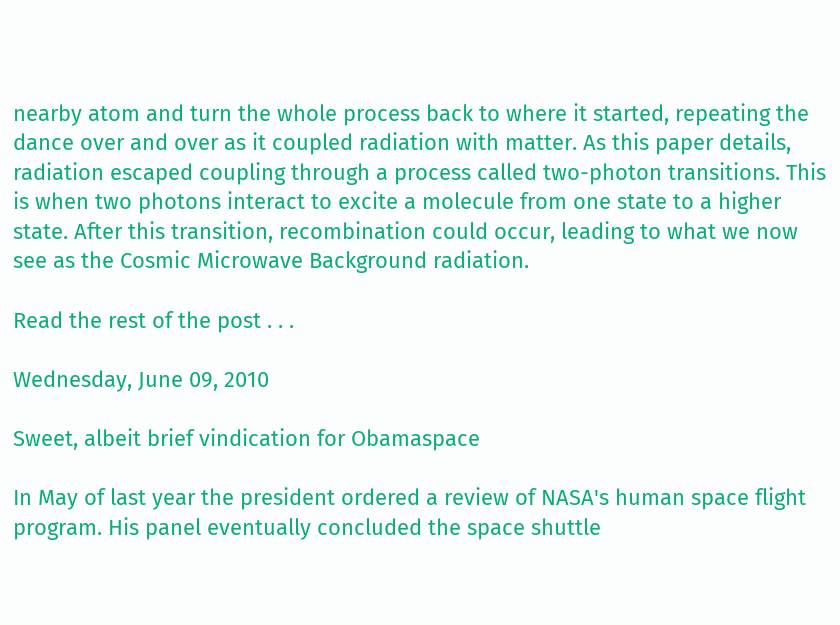nearby atom and turn the whole process back to where it started, repeating the dance over and over as it coupled radiation with matter. As this paper details, radiation escaped coupling through a process called two-photon transitions. This is when two photons interact to excite a molecule from one state to a higher state. After this transition, recombination could occur, leading to what we now see as the Cosmic Microwave Background radiation.

Read the rest of the post . . .

Wednesday, June 09, 2010

Sweet, albeit brief vindication for Obamaspace

In May of last year the president ordered a review of NASA's human space flight program. His panel eventually concluded the space shuttle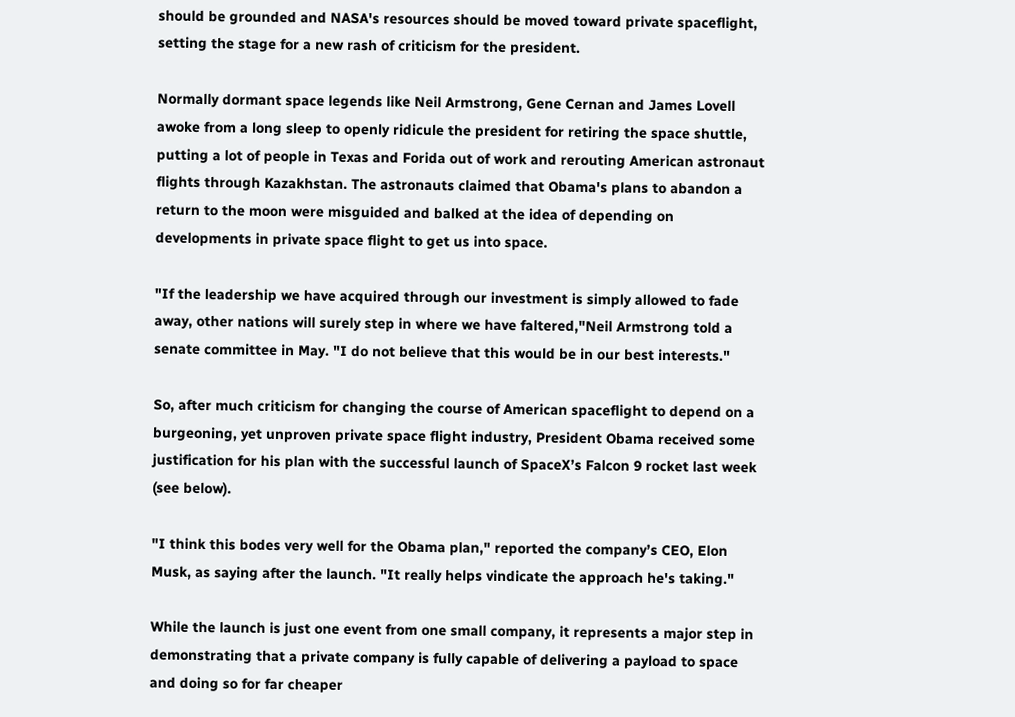should be grounded and NASA's resources should be moved toward private spaceflight, setting the stage for a new rash of criticism for the president.

Normally dormant space legends like Neil Armstrong, Gene Cernan and James Lovell awoke from a long sleep to openly ridicule the president for retiring the space shuttle, putting a lot of people in Texas and Forida out of work and rerouting American astronaut flights through Kazakhstan. The astronauts claimed that Obama's plans to abandon a return to the moon were misguided and balked at the idea of depending on developments in private space flight to get us into space.

"If the leadership we have acquired through our investment is simply allowed to fade away, other nations will surely step in where we have faltered,"Neil Armstrong told a senate committee in May. "I do not believe that this would be in our best interests."

So, after much criticism for changing the course of American spaceflight to depend on a burgeoning, yet unproven private space flight industry, President Obama received some justification for his plan with the successful launch of SpaceX’s Falcon 9 rocket last week (see below).

"I think this bodes very well for the Obama plan," reported the company’s CEO, Elon Musk, as saying after the launch. "It really helps vindicate the approach he's taking."

While the launch is just one event from one small company, it represents a major step in demonstrating that a private company is fully capable of delivering a payload to space and doing so for far cheaper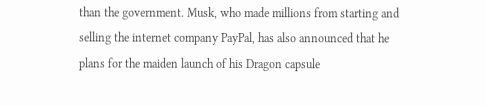than the government. Musk, who made millions from starting and selling the internet company PayPal, has also announced that he plans for the maiden launch of his Dragon capsule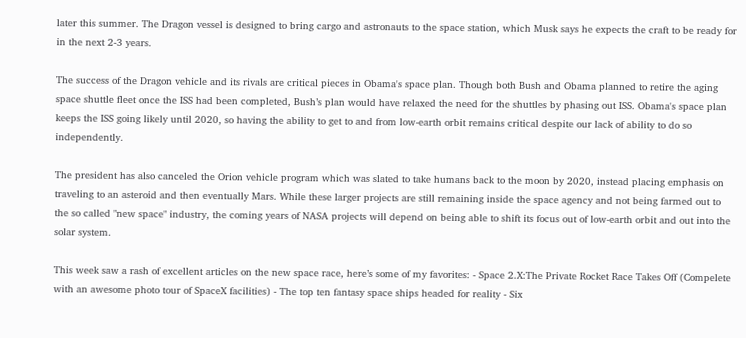later this summer. The Dragon vessel is designed to bring cargo and astronauts to the space station, which Musk says he expects the craft to be ready for in the next 2-3 years.

The success of the Dragon vehicle and its rivals are critical pieces in Obama's space plan. Though both Bush and Obama planned to retire the aging space shuttle fleet once the ISS had been completed, Bush’s plan would have relaxed the need for the shuttles by phasing out ISS. Obama's space plan keeps the ISS going likely until 2020, so having the ability to get to and from low-earth orbit remains critical despite our lack of ability to do so independently.

The president has also canceled the Orion vehicle program which was slated to take humans back to the moon by 2020, instead placing emphasis on traveling to an asteroid and then eventually Mars. While these larger projects are still remaining inside the space agency and not being farmed out to the so called "new space" industry, the coming years of NASA projects will depend on being able to shift its focus out of low-earth orbit and out into the solar system.

This week saw a rash of excellent articles on the new space race, here’s some of my favorites: - Space 2.X:The Private Rocket Race Takes Off (Compelete with an awesome photo tour of SpaceX facilities) - The top ten fantasy space ships headed for reality - Six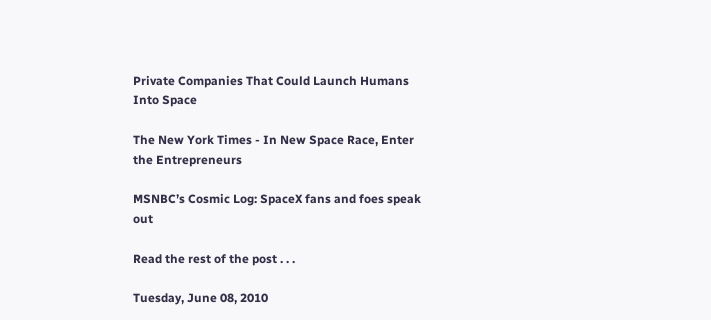Private Companies That Could Launch Humans Into Space

The New York Times - In New Space Race, Enter the Entrepreneurs

MSNBC’s Cosmic Log: SpaceX fans and foes speak out

Read the rest of the post . . .

Tuesday, June 08, 2010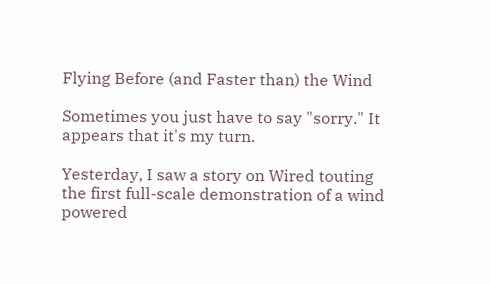Flying Before (and Faster than) the Wind

Sometimes you just have to say "sorry." It appears that it's my turn.

Yesterday, I saw a story on Wired touting the first full-scale demonstration of a wind powered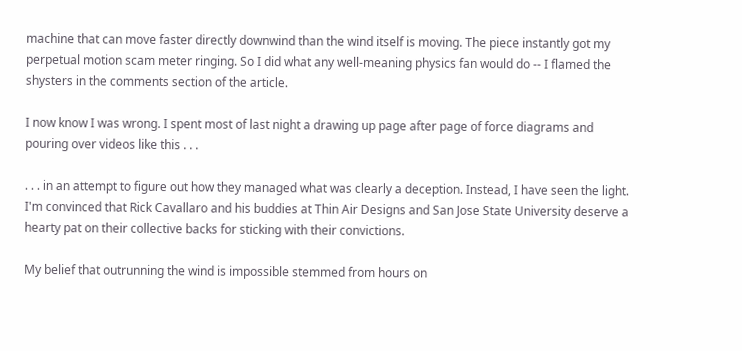machine that can move faster directly downwind than the wind itself is moving. The piece instantly got my perpetual motion scam meter ringing. So I did what any well-meaning physics fan would do -- I flamed the shysters in the comments section of the article.

I now know I was wrong. I spent most of last night a drawing up page after page of force diagrams and pouring over videos like this . . .

. . . in an attempt to figure out how they managed what was clearly a deception. Instead, I have seen the light. I'm convinced that Rick Cavallaro and his buddies at Thin Air Designs and San Jose State University deserve a hearty pat on their collective backs for sticking with their convictions.

My belief that outrunning the wind is impossible stemmed from hours on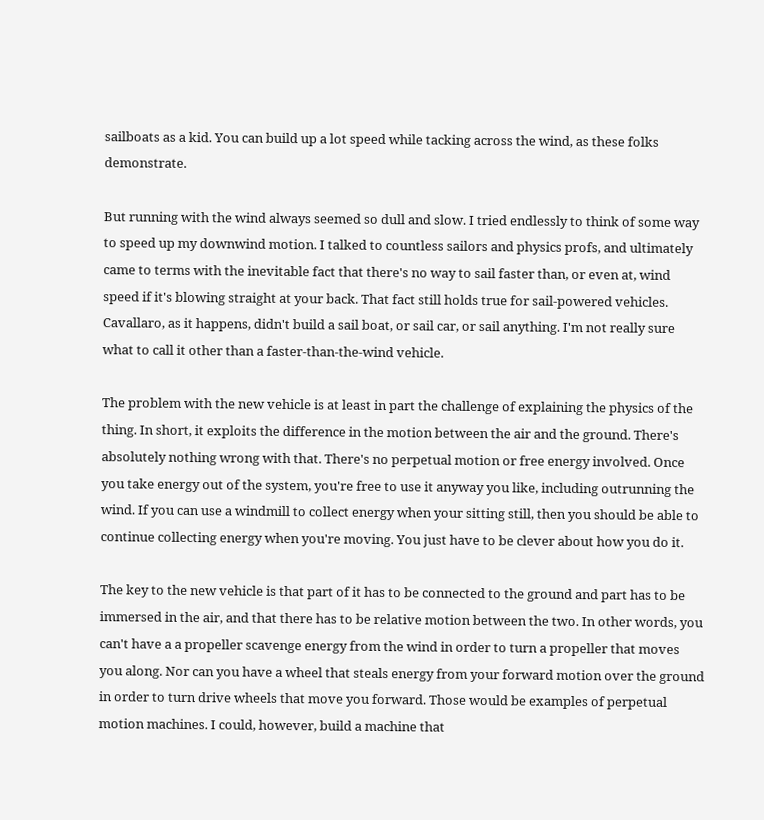sailboats as a kid. You can build up a lot speed while tacking across the wind, as these folks demonstrate.

But running with the wind always seemed so dull and slow. I tried endlessly to think of some way to speed up my downwind motion. I talked to countless sailors and physics profs, and ultimately came to terms with the inevitable fact that there's no way to sail faster than, or even at, wind speed if it's blowing straight at your back. That fact still holds true for sail-powered vehicles. Cavallaro, as it happens, didn't build a sail boat, or sail car, or sail anything. I'm not really sure what to call it other than a faster-than-the-wind vehicle.

The problem with the new vehicle is at least in part the challenge of explaining the physics of the thing. In short, it exploits the difference in the motion between the air and the ground. There's absolutely nothing wrong with that. There's no perpetual motion or free energy involved. Once you take energy out of the system, you're free to use it anyway you like, including outrunning the wind. If you can use a windmill to collect energy when your sitting still, then you should be able to continue collecting energy when you're moving. You just have to be clever about how you do it.

The key to the new vehicle is that part of it has to be connected to the ground and part has to be immersed in the air, and that there has to be relative motion between the two. In other words, you can't have a a propeller scavenge energy from the wind in order to turn a propeller that moves you along. Nor can you have a wheel that steals energy from your forward motion over the ground in order to turn drive wheels that move you forward. Those would be examples of perpetual motion machines. I could, however, build a machine that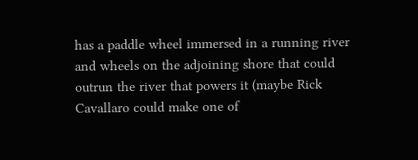has a paddle wheel immersed in a running river and wheels on the adjoining shore that could outrun the river that powers it (maybe Rick Cavallaro could make one of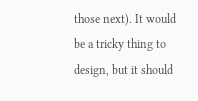those next). It would be a tricky thing to design, but it should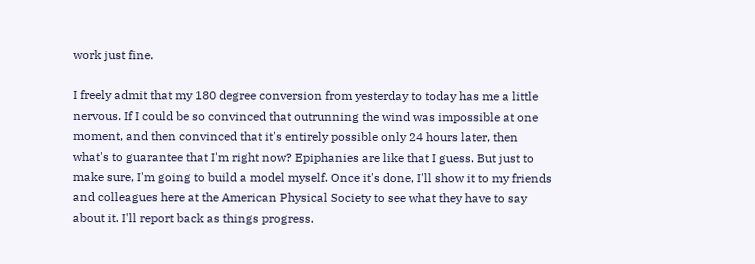work just fine.

I freely admit that my 180 degree conversion from yesterday to today has me a little nervous. If I could be so convinced that outrunning the wind was impossible at one moment, and then convinced that it's entirely possible only 24 hours later, then what's to guarantee that I'm right now? Epiphanies are like that I guess. But just to make sure, I'm going to build a model myself. Once it's done, I'll show it to my friends and colleagues here at the American Physical Society to see what they have to say about it. I'll report back as things progress.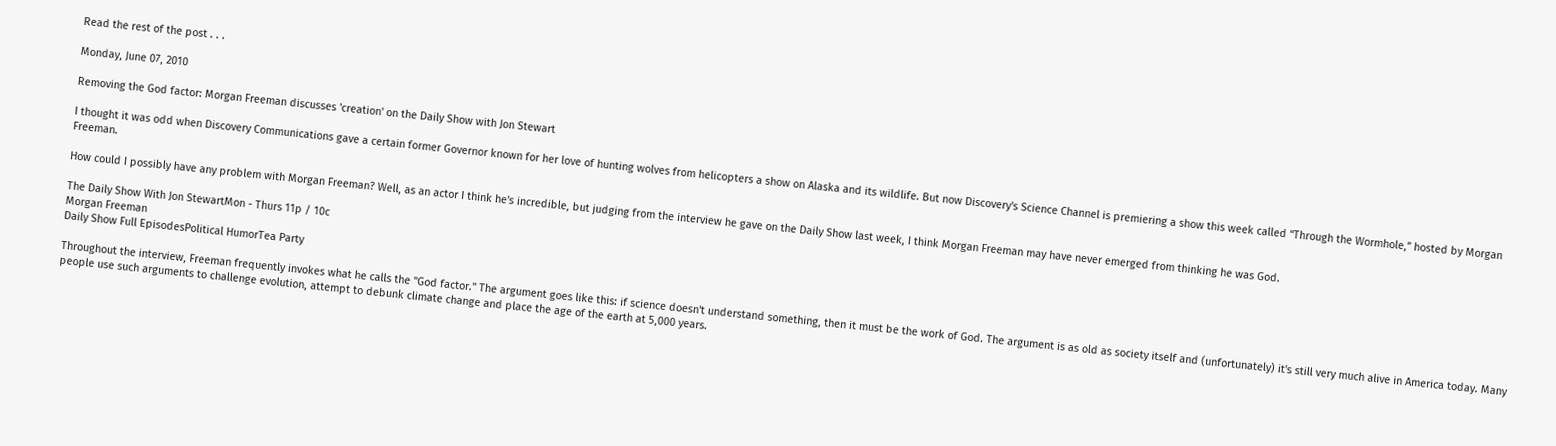Read the rest of the post . . .

Monday, June 07, 2010

Removing the God factor: Morgan Freeman discusses 'creation' on the Daily Show with Jon Stewart

I thought it was odd when Discovery Communications gave a certain former Governor known for her love of hunting wolves from helicopters a show on Alaska and its wildlife. But now Discovery's Science Channel is premiering a show this week called “Through the Wormhole,” hosted by Morgan Freeman.

How could I possibly have any problem with Morgan Freeman? Well, as an actor I think he's incredible, but judging from the interview he gave on the Daily Show last week, I think Morgan Freeman may have never emerged from thinking he was God.

The Daily Show With Jon StewartMon - Thurs 11p / 10c
Morgan Freeman
Daily Show Full EpisodesPolitical HumorTea Party

Throughout the interview, Freeman frequently invokes what he calls the "God factor." The argument goes like this: if science doesn't understand something, then it must be the work of God. The argument is as old as society itself and (unfortunately) it's still very much alive in America today. Many people use such arguments to challenge evolution, attempt to debunk climate change and place the age of the earth at 5,000 years.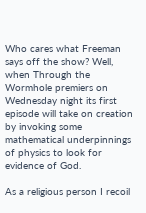Who cares what Freeman says off the show? Well, when Through the Wormhole premiers on Wednesday night its first episode will take on creation by invoking some mathematical underpinnings of physics to look for evidence of God.

As a religious person I recoil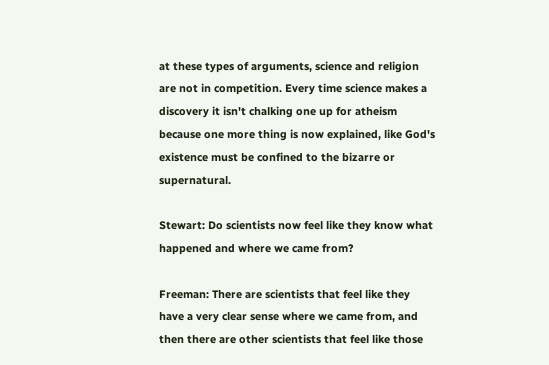at these types of arguments, science and religion are not in competition. Every time science makes a discovery it isn't chalking one up for atheism because one more thing is now explained, like God's existence must be confined to the bizarre or supernatural.

Stewart: Do scientists now feel like they know what happened and where we came from?

Freeman: There are scientists that feel like they have a very clear sense where we came from, and then there are other scientists that feel like those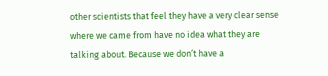other scientists that feel they have a very clear sense where we came from have no idea what they are talking about. Because we don’t have a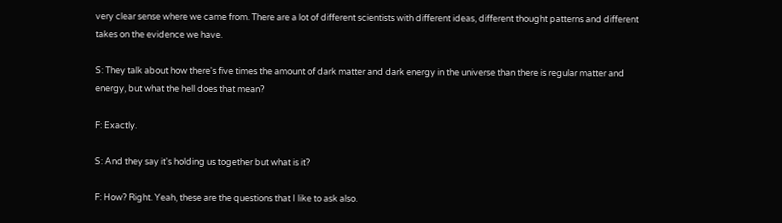very clear sense where we came from. There are a lot of different scientists with different ideas, different thought patterns and different takes on the evidence we have.

S: They talk about how there's five times the amount of dark matter and dark energy in the universe than there is regular matter and energy, but what the hell does that mean?

F: Exactly.

S: And they say it's holding us together but what is it?

F: How? Right. Yeah, these are the questions that I like to ask also.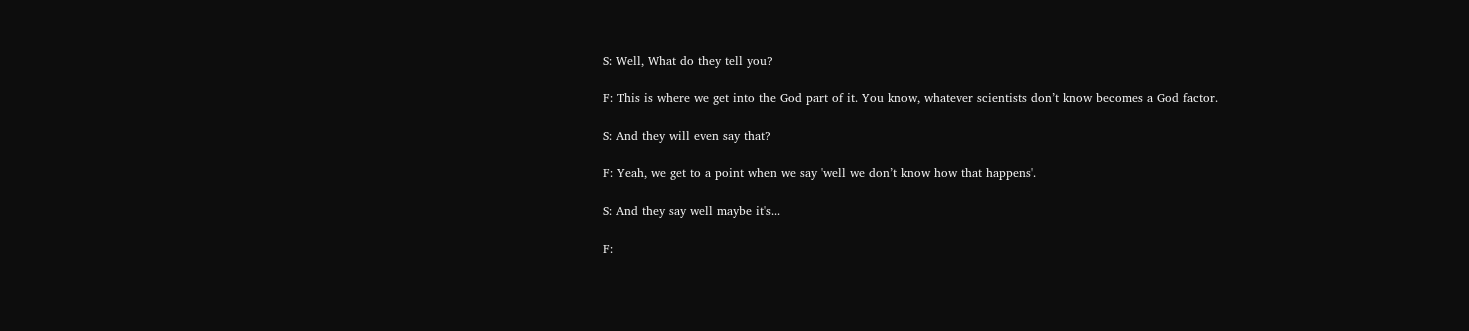S: Well, What do they tell you?

F: This is where we get into the God part of it. You know, whatever scientists don’t know becomes a God factor.

S: And they will even say that?

F: Yeah, we get to a point when we say 'well we don’t know how that happens'.

S: And they say well maybe it's...

F: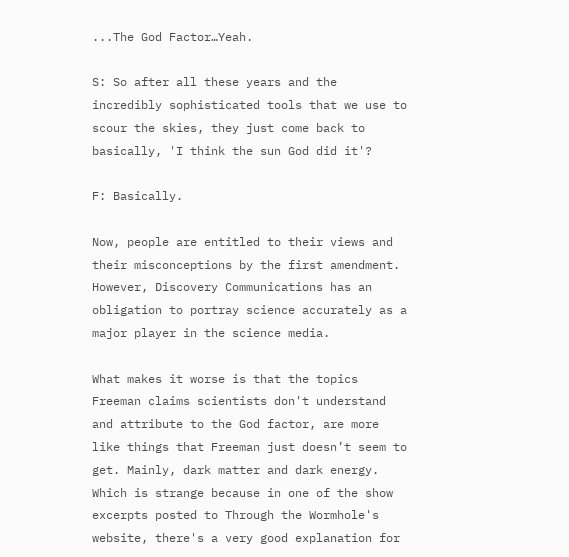...The God Factor…Yeah.

S: So after all these years and the incredibly sophisticated tools that we use to scour the skies, they just come back to basically, 'I think the sun God did it'?

F: Basically.

Now, people are entitled to their views and their misconceptions by the first amendment. However, Discovery Communications has an obligation to portray science accurately as a major player in the science media.

What makes it worse is that the topics Freeman claims scientists don't understand and attribute to the God factor, are more like things that Freeman just doesn’t seem to get. Mainly, dark matter and dark energy. Which is strange because in one of the show excerpts posted to Through the Wormhole's website, there's a very good explanation for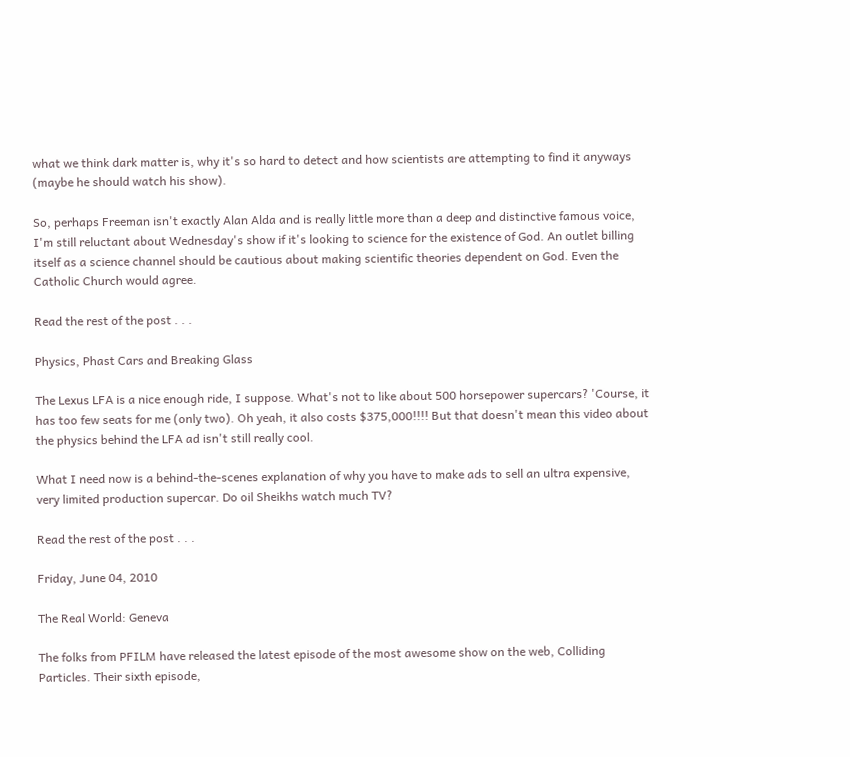what we think dark matter is, why it's so hard to detect and how scientists are attempting to find it anyways (maybe he should watch his show).

So, perhaps Freeman isn't exactly Alan Alda and is really little more than a deep and distinctive famous voice, I'm still reluctant about Wednesday's show if it's looking to science for the existence of God. An outlet billing itself as a science channel should be cautious about making scientific theories dependent on God. Even the Catholic Church would agree.

Read the rest of the post . . .

Physics, Phast Cars and Breaking Glass

The Lexus LFA is a nice enough ride, I suppose. What's not to like about 500 horsepower supercars? 'Course, it has too few seats for me (only two). Oh yeah, it also costs $375,000!!!! But that doesn't mean this video about the physics behind the LFA ad isn't still really cool.

What I need now is a behind-the-scenes explanation of why you have to make ads to sell an ultra expensive, very limited production supercar. Do oil Sheikhs watch much TV?

Read the rest of the post . . .

Friday, June 04, 2010

The Real World: Geneva

The folks from PFILM have released the latest episode of the most awesome show on the web, Colliding Particles. Their sixth episode,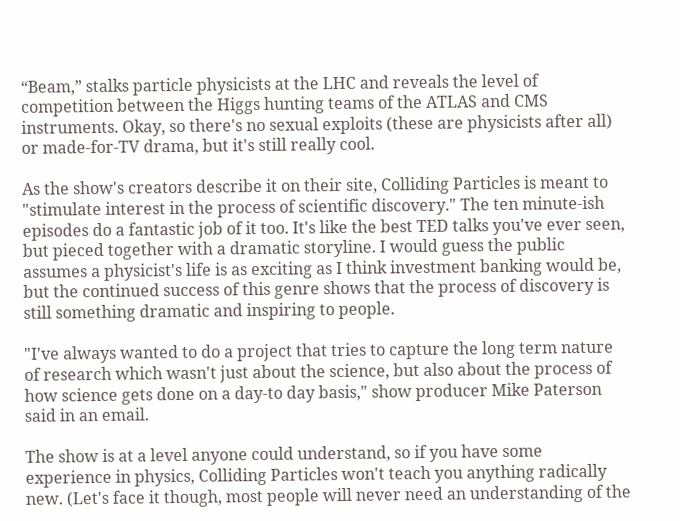“Beam,” stalks particle physicists at the LHC and reveals the level of competition between the Higgs hunting teams of the ATLAS and CMS instruments. Okay, so there's no sexual exploits (these are physicists after all) or made-for-TV drama, but it's still really cool.

As the show's creators describe it on their site, Colliding Particles is meant to "stimulate interest in the process of scientific discovery." The ten minute-ish episodes do a fantastic job of it too. It's like the best TED talks you've ever seen, but pieced together with a dramatic storyline. I would guess the public assumes a physicist's life is as exciting as I think investment banking would be, but the continued success of this genre shows that the process of discovery is still something dramatic and inspiring to people.

"I've always wanted to do a project that tries to capture the long term nature of research which wasn't just about the science, but also about the process of how science gets done on a day-to day basis," show producer Mike Paterson said in an email.

The show is at a level anyone could understand, so if you have some experience in physics, Colliding Particles won't teach you anything radically new. (Let's face it though, most people will never need an understanding of the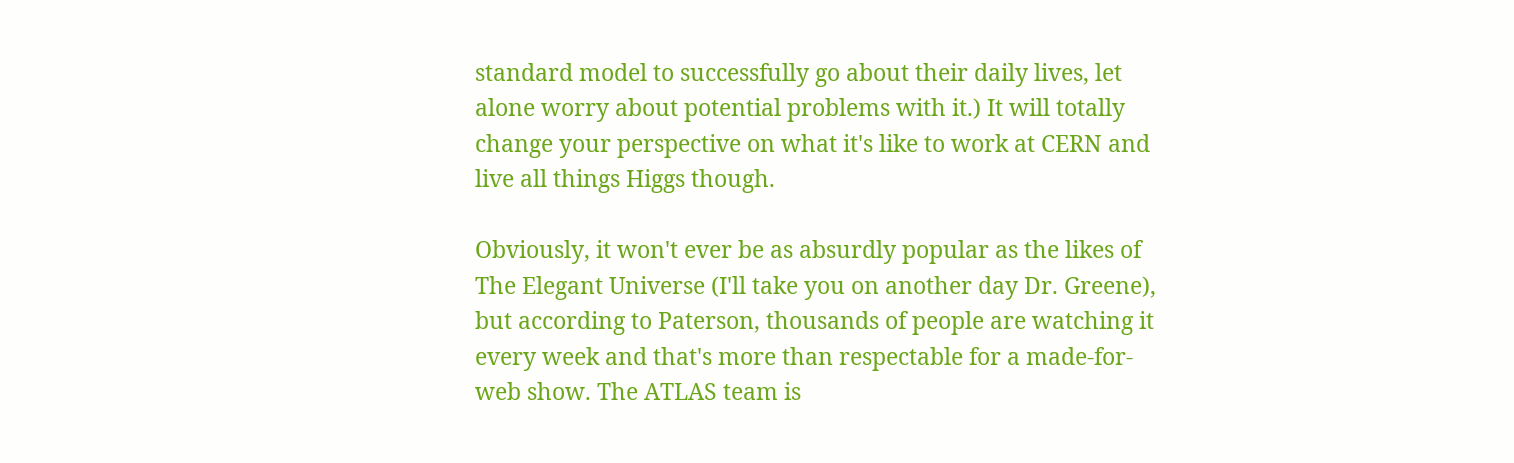standard model to successfully go about their daily lives, let alone worry about potential problems with it.) It will totally change your perspective on what it's like to work at CERN and live all things Higgs though.

Obviously, it won't ever be as absurdly popular as the likes of The Elegant Universe (I'll take you on another day Dr. Greene), but according to Paterson, thousands of people are watching it every week and that's more than respectable for a made-for-web show. The ATLAS team is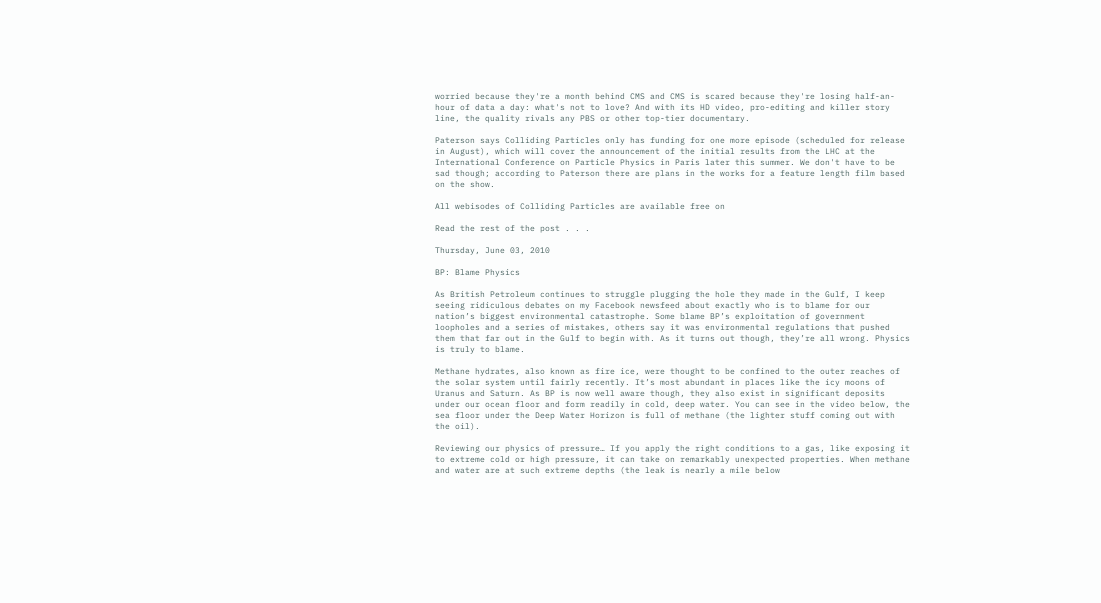worried because they're a month behind CMS and CMS is scared because they're losing half-an-hour of data a day: what's not to love? And with its HD video, pro-editing and killer story line, the quality rivals any PBS or other top-tier documentary.

Paterson says Colliding Particles only has funding for one more episode (scheduled for release in August), which will cover the announcement of the initial results from the LHC at the International Conference on Particle Physics in Paris later this summer. We don't have to be sad though; according to Paterson there are plans in the works for a feature length film based on the show.

All webisodes of Colliding Particles are available free on

Read the rest of the post . . .

Thursday, June 03, 2010

BP: Blame Physics

As British Petroleum continues to struggle plugging the hole they made in the Gulf, I keep seeing ridiculous debates on my Facebook newsfeed about exactly who is to blame for our nation’s biggest environmental catastrophe. Some blame BP’s exploitation of government loopholes and a series of mistakes, others say it was environmental regulations that pushed them that far out in the Gulf to begin with. As it turns out though, they’re all wrong. Physics is truly to blame.

Methane hydrates, also known as fire ice, were thought to be confined to the outer reaches of the solar system until fairly recently. It’s most abundant in places like the icy moons of Uranus and Saturn. As BP is now well aware though, they also exist in significant deposits under our ocean floor and form readily in cold, deep water. You can see in the video below, the sea floor under the Deep Water Horizon is full of methane (the lighter stuff coming out with the oil).

Reviewing our physics of pressure… If you apply the right conditions to a gas, like exposing it to extreme cold or high pressure, it can take on remarkably unexpected properties. When methane and water are at such extreme depths (the leak is nearly a mile below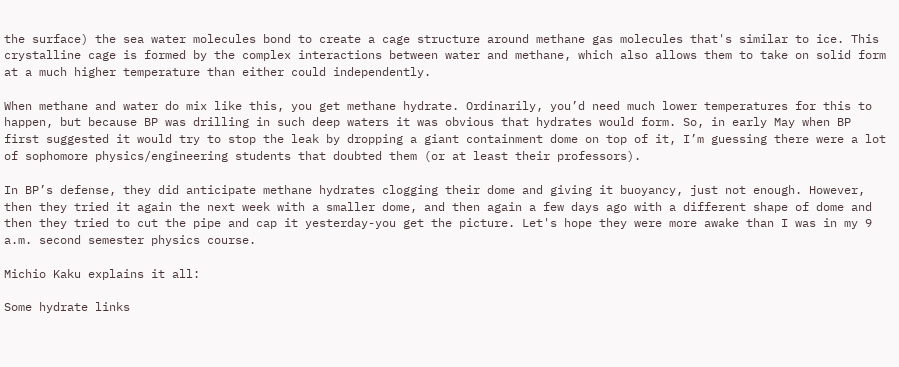the surface) the sea water molecules bond to create a cage structure around methane gas molecules that's similar to ice. This crystalline cage is formed by the complex interactions between water and methane, which also allows them to take on solid form at a much higher temperature than either could independently.

When methane and water do mix like this, you get methane hydrate. Ordinarily, you’d need much lower temperatures for this to happen, but because BP was drilling in such deep waters it was obvious that hydrates would form. So, in early May when BP first suggested it would try to stop the leak by dropping a giant containment dome on top of it, I’m guessing there were a lot of sophomore physics/engineering students that doubted them (or at least their professors).

In BP’s defense, they did anticipate methane hydrates clogging their dome and giving it buoyancy, just not enough. However, then they tried it again the next week with a smaller dome, and then again a few days ago with a different shape of dome and then they tried to cut the pipe and cap it yesterday-you get the picture. Let's hope they were more awake than I was in my 9 a.m. second semester physics course.

Michio Kaku explains it all:

Some hydrate links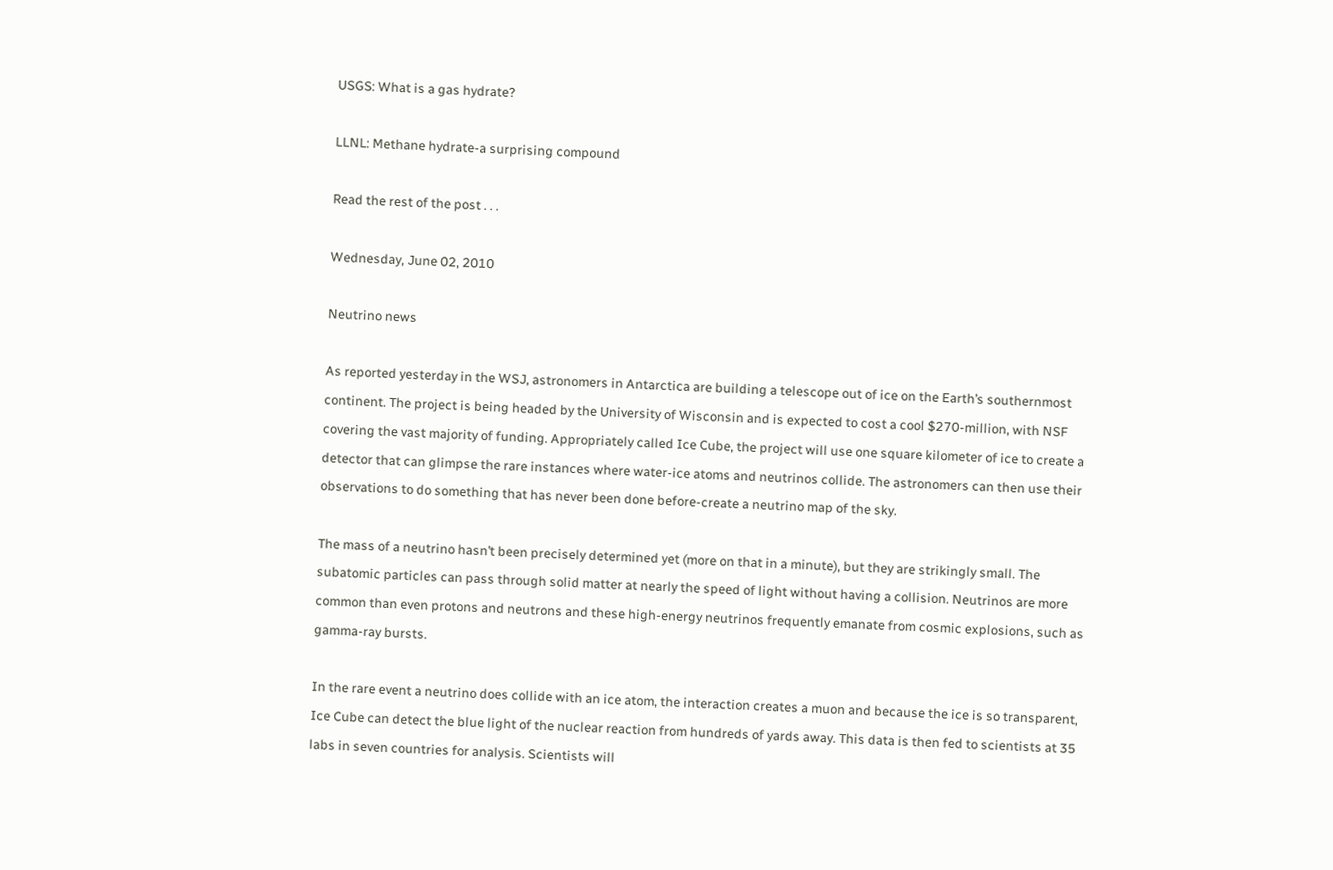USGS: What is a gas hydrate?

LLNL: Methane hydrate-a surprising compound

Read the rest of the post . . .

Wednesday, June 02, 2010

Neutrino news

As reported yesterday in the WSJ, astronomers in Antarctica are building a telescope out of ice on the Earth’s southernmost continent. The project is being headed by the University of Wisconsin and is expected to cost a cool $270-million, with NSF covering the vast majority of funding. Appropriately called Ice Cube, the project will use one square kilometer of ice to create a detector that can glimpse the rare instances where water-ice atoms and neutrinos collide. The astronomers can then use their observations to do something that has never been done before-create a neutrino map of the sky.

The mass of a neutrino hasn’t been precisely determined yet (more on that in a minute), but they are strikingly small. The subatomic particles can pass through solid matter at nearly the speed of light without having a collision. Neutrinos are more common than even protons and neutrons and these high-energy neutrinos frequently emanate from cosmic explosions, such as gamma-ray bursts.

In the rare event a neutrino does collide with an ice atom, the interaction creates a muon and because the ice is so transparent, Ice Cube can detect the blue light of the nuclear reaction from hundreds of yards away. This data is then fed to scientists at 35 labs in seven countries for analysis. Scientists will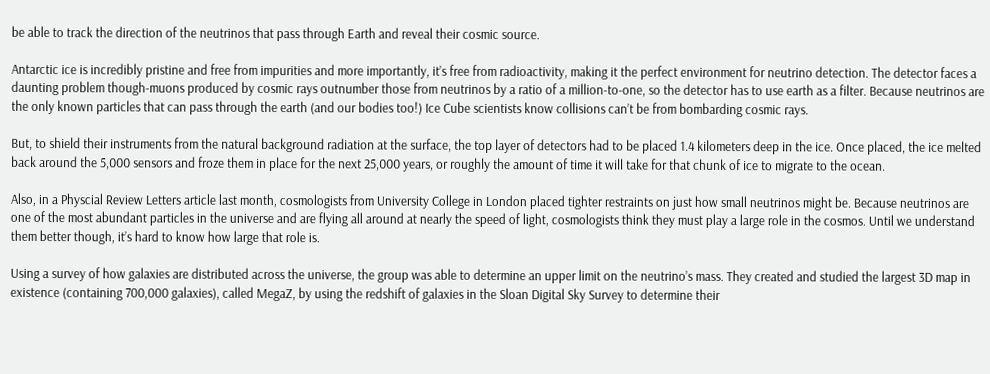be able to track the direction of the neutrinos that pass through Earth and reveal their cosmic source.

Antarctic ice is incredibly pristine and free from impurities and more importantly, it’s free from radioactivity, making it the perfect environment for neutrino detection. The detector faces a daunting problem though-muons produced by cosmic rays outnumber those from neutrinos by a ratio of a million-to-one, so the detector has to use earth as a filter. Because neutrinos are the only known particles that can pass through the earth (and our bodies too!) Ice Cube scientists know collisions can’t be from bombarding cosmic rays.

But, to shield their instruments from the natural background radiation at the surface, the top layer of detectors had to be placed 1.4 kilometers deep in the ice. Once placed, the ice melted back around the 5,000 sensors and froze them in place for the next 25,000 years, or roughly the amount of time it will take for that chunk of ice to migrate to the ocean.

Also, in a Physcial Review Letters article last month, cosmologists from University College in London placed tighter restraints on just how small neutrinos might be. Because neutrinos are one of the most abundant particles in the universe and are flying all around at nearly the speed of light, cosmologists think they must play a large role in the cosmos. Until we understand them better though, it’s hard to know how large that role is.

Using a survey of how galaxies are distributed across the universe, the group was able to determine an upper limit on the neutrino’s mass. They created and studied the largest 3D map in existence (containing 700,000 galaxies), called MegaZ, by using the redshift of galaxies in the Sloan Digital Sky Survey to determine their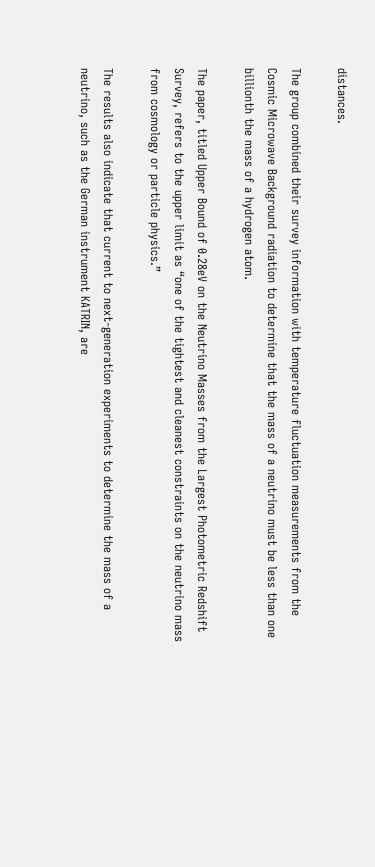distances.

The group combined their survey information with temperature fluctuation measurements from the Cosmic Microwave Background radiation to determine that the mass of a neutrino must be less than one billionth the mass of a hydrogen atom.

The paper, titled Upper Bound of 0.28eV on the Neutrino Masses from the Largest Photometric Redshift Survey, refers to the upper limit as “one of the tightest and cleanest constraints on the neutrino mass from cosmology or particle physics.”

The results also indicate that current to next-generation experiments to determine the mass of a neutrino, such as the German instrument KATRIN, are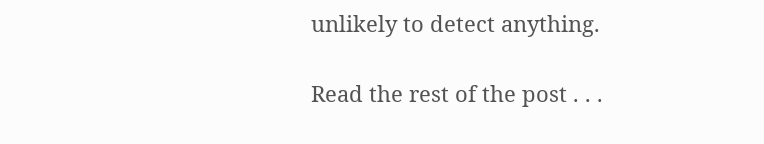unlikely to detect anything.

Read the rest of the post . . .